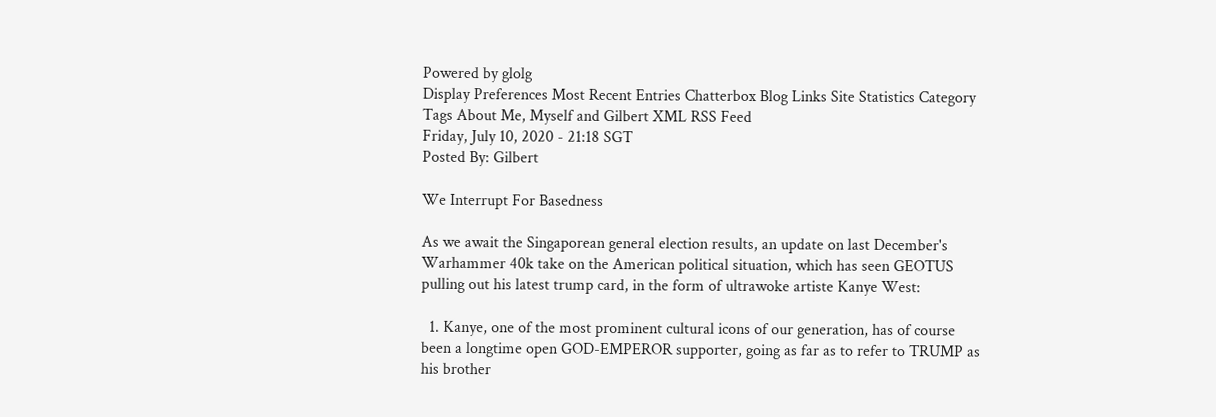Powered by glolg
Display Preferences Most Recent Entries Chatterbox Blog Links Site Statistics Category Tags About Me, Myself and Gilbert XML RSS Feed
Friday, July 10, 2020 - 21:18 SGT
Posted By: Gilbert

We Interrupt For Basedness

As we await the Singaporean general election results, an update on last December's Warhammer 40k take on the American political situation, which has seen GEOTUS pulling out his latest trump card, in the form of ultrawoke artiste Kanye West:

  1. Kanye, one of the most prominent cultural icons of our generation, has of course been a longtime open GOD-EMPEROR supporter, going as far as to refer to TRUMP as his brother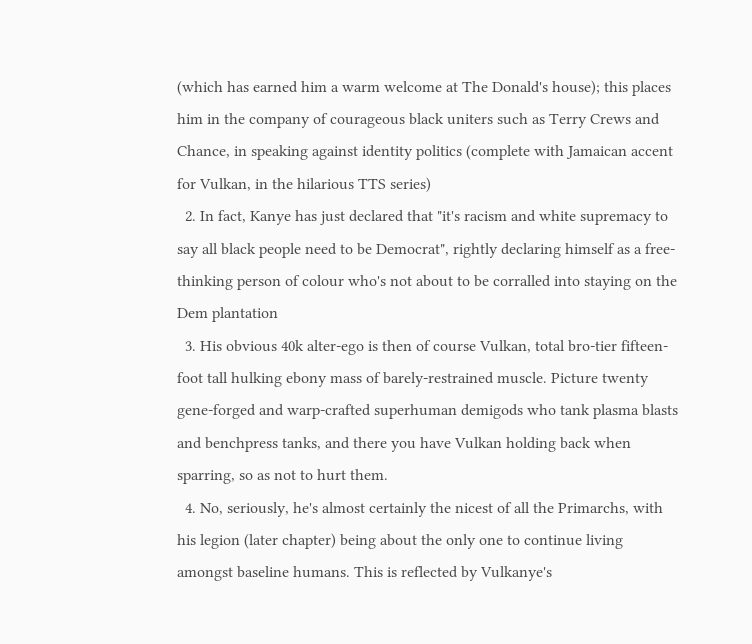(which has earned him a warm welcome at The Donald's house); this places him in the company of courageous black uniters such as Terry Crews and Chance, in speaking against identity politics (complete with Jamaican accent for Vulkan, in the hilarious TTS series)
  2. In fact, Kanye has just declared that "it's racism and white supremacy to say all black people need to be Democrat", rightly declaring himself as a free-thinking person of colour who's not about to be corralled into staying on the Dem plantation
  3. His obvious 40k alter-ego is then of course Vulkan, total bro-tier fifteen-foot tall hulking ebony mass of barely-restrained muscle. Picture twenty gene-forged and warp-crafted superhuman demigods who tank plasma blasts and benchpress tanks, and there you have Vulkan holding back when sparring, so as not to hurt them.
  4. No, seriously, he's almost certainly the nicest of all the Primarchs, with his legion (later chapter) being about the only one to continue living amongst baseline humans. This is reflected by Vulkanye's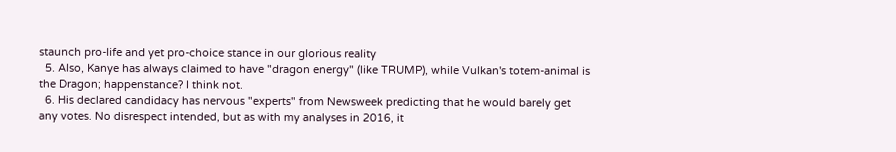staunch pro-life and yet pro-choice stance in our glorious reality
  5. Also, Kanye has always claimed to have "dragon energy" (like TRUMP), while Vulkan's totem-animal is the Dragon; happenstance? I think not.
  6. His declared candidacy has nervous "experts" from Newsweek predicting that he would barely get any votes. No disrespect intended, but as with my analyses in 2016, it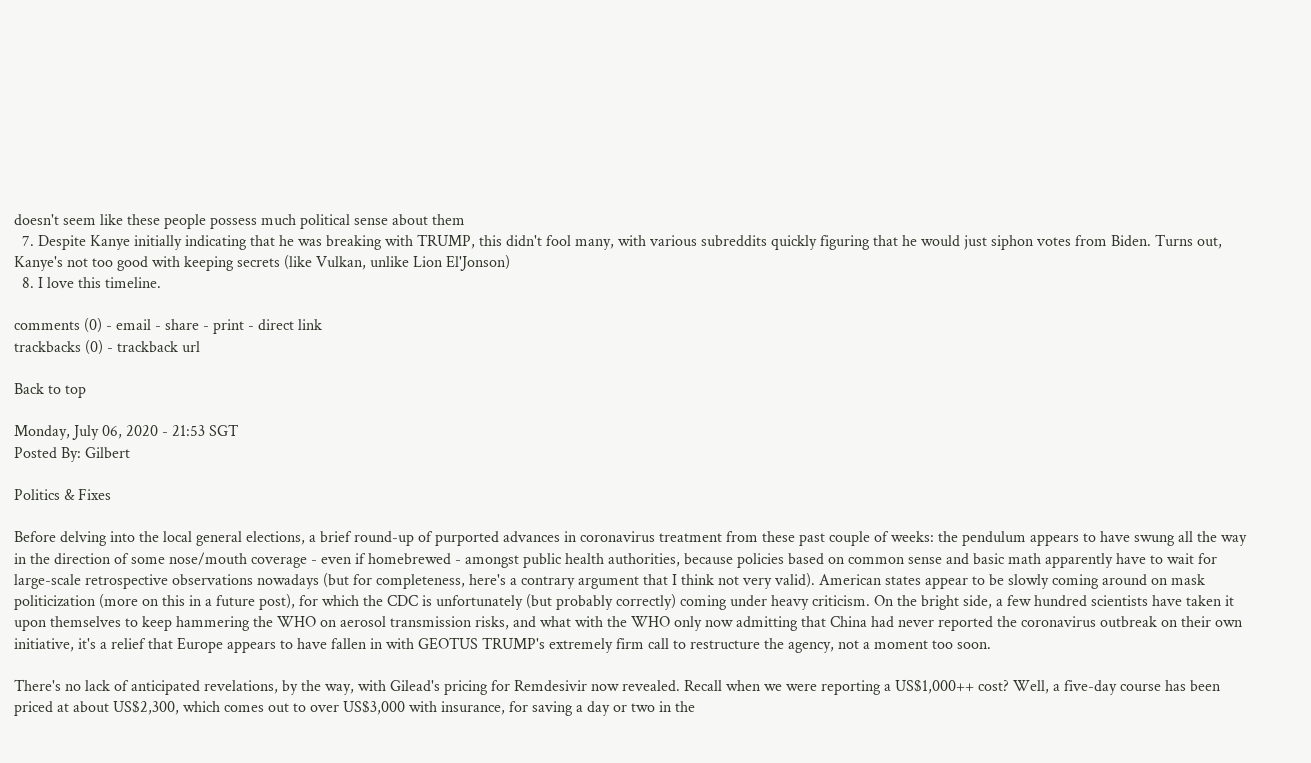doesn't seem like these people possess much political sense about them
  7. Despite Kanye initially indicating that he was breaking with TRUMP, this didn't fool many, with various subreddits quickly figuring that he would just siphon votes from Biden. Turns out, Kanye's not too good with keeping secrets (like Vulkan, unlike Lion El'Jonson)
  8. I love this timeline.

comments (0) - email - share - print - direct link
trackbacks (0) - trackback url

Back to top

Monday, July 06, 2020 - 21:53 SGT
Posted By: Gilbert

Politics & Fixes

Before delving into the local general elections, a brief round-up of purported advances in coronavirus treatment from these past couple of weeks: the pendulum appears to have swung all the way in the direction of some nose/mouth coverage - even if homebrewed - amongst public health authorities, because policies based on common sense and basic math apparently have to wait for large-scale retrospective observations nowadays (but for completeness, here's a contrary argument that I think not very valid). American states appear to be slowly coming around on mask politicization (more on this in a future post), for which the CDC is unfortunately (but probably correctly) coming under heavy criticism. On the bright side, a few hundred scientists have taken it upon themselves to keep hammering the WHO on aerosol transmission risks, and what with the WHO only now admitting that China had never reported the coronavirus outbreak on their own initiative, it's a relief that Europe appears to have fallen in with GEOTUS TRUMP's extremely firm call to restructure the agency, not a moment too soon.

There's no lack of anticipated revelations, by the way, with Gilead's pricing for Remdesivir now revealed. Recall when we were reporting a US$1,000++ cost? Well, a five-day course has been priced at about US$2,300, which comes out to over US$3,000 with insurance, for saving a day or two in the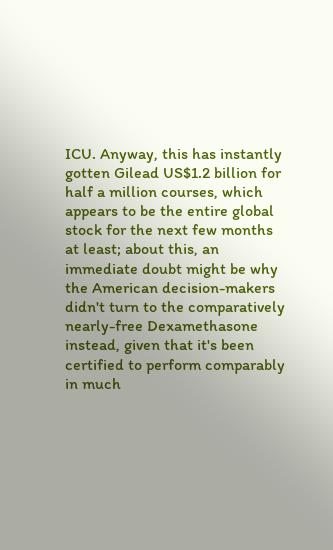ICU. Anyway, this has instantly gotten Gilead US$1.2 billion for half a million courses, which appears to be the entire global stock for the next few months at least; about this, an immediate doubt might be why the American decision-makers didn't turn to the comparatively nearly-free Dexamethasone instead, given that it's been certified to perform comparably in much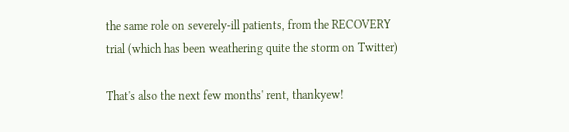the same role on severely-ill patients, from the RECOVERY trial (which has been weathering quite the storm on Twitter)

That's also the next few months' rent, thankyew!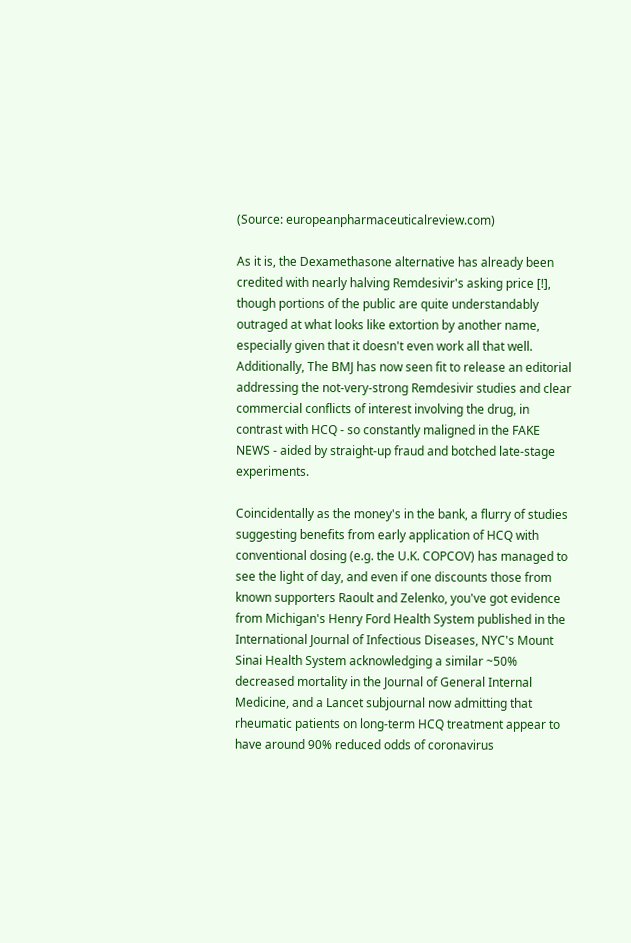(Source: europeanpharmaceuticalreview.com)

As it is, the Dexamethasone alternative has already been credited with nearly halving Remdesivir's asking price [!], though portions of the public are quite understandably outraged at what looks like extortion by another name, especially given that it doesn't even work all that well. Additionally, The BMJ has now seen fit to release an editorial addressing the not-very-strong Remdesivir studies and clear commercial conflicts of interest involving the drug, in contrast with HCQ - so constantly maligned in the FAKE NEWS - aided by straight-up fraud and botched late-stage experiments.

Coincidentally as the money's in the bank, a flurry of studies suggesting benefits from early application of HCQ with conventional dosing (e.g. the U.K. COPCOV) has managed to see the light of day, and even if one discounts those from known supporters Raoult and Zelenko, you've got evidence from Michigan's Henry Ford Health System published in the International Journal of Infectious Diseases, NYC's Mount Sinai Health System acknowledging a similar ~50% decreased mortality in the Journal of General Internal Medicine, and a Lancet subjournal now admitting that rheumatic patients on long-term HCQ treatment appear to have around 90% reduced odds of coronavirus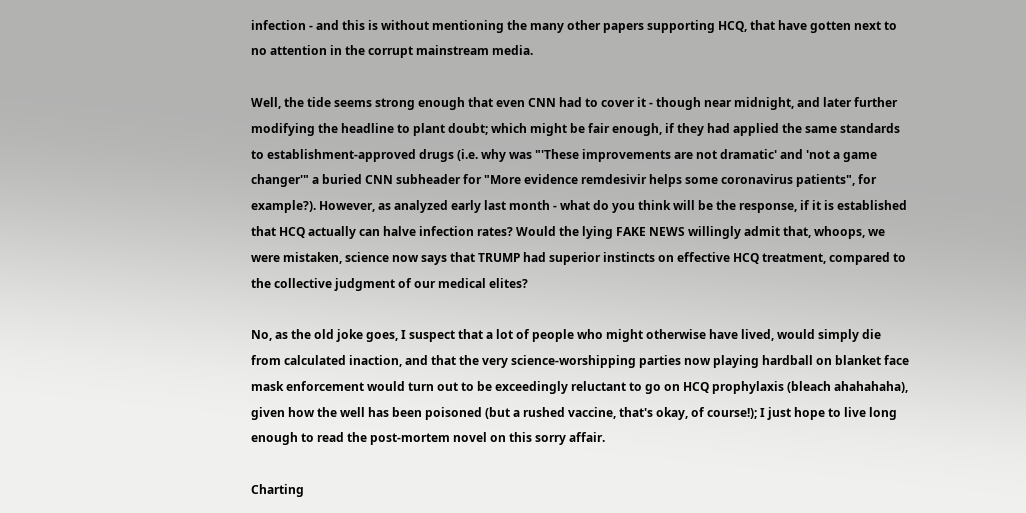infection - and this is without mentioning the many other papers supporting HCQ, that have gotten next to no attention in the corrupt mainstream media.

Well, the tide seems strong enough that even CNN had to cover it - though near midnight, and later further modifying the headline to plant doubt; which might be fair enough, if they had applied the same standards to establishment-approved drugs (i.e. why was "'These improvements are not dramatic' and 'not a game changer'" a buried CNN subheader for "More evidence remdesivir helps some coronavirus patients", for example?). However, as analyzed early last month - what do you think will be the response, if it is established that HCQ actually can halve infection rates? Would the lying FAKE NEWS willingly admit that, whoops, we were mistaken, science now says that TRUMP had superior instincts on effective HCQ treatment, compared to the collective judgment of our medical elites?

No, as the old joke goes, I suspect that a lot of people who might otherwise have lived, would simply die from calculated inaction, and that the very science-worshipping parties now playing hardball on blanket face mask enforcement would turn out to be exceedingly reluctant to go on HCQ prophylaxis (bleach ahahahaha), given how the well has been poisoned (but a rushed vaccine, that's okay, of course!); I just hope to live long enough to read the post-mortem novel on this sorry affair.

Charting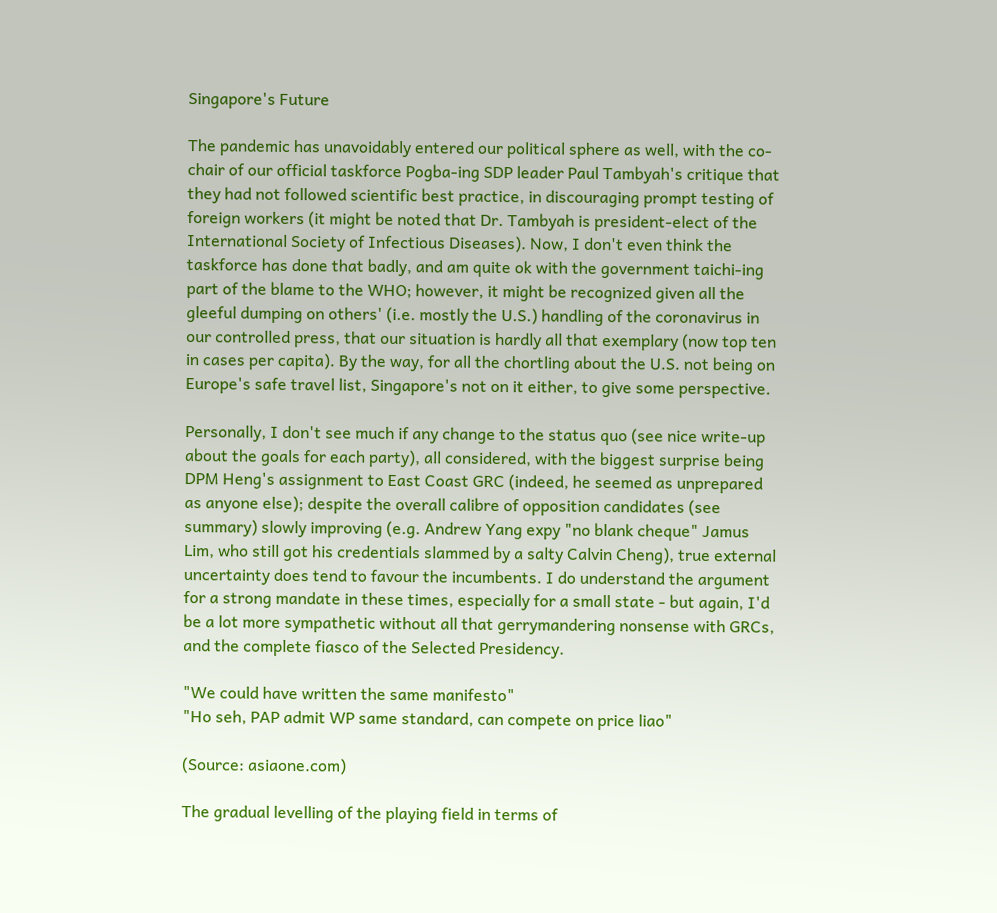Singapore's Future

The pandemic has unavoidably entered our political sphere as well, with the co-chair of our official taskforce Pogba-ing SDP leader Paul Tambyah's critique that they had not followed scientific best practice, in discouraging prompt testing of foreign workers (it might be noted that Dr. Tambyah is president-elect of the International Society of Infectious Diseases). Now, I don't even think the taskforce has done that badly, and am quite ok with the government taichi-ing part of the blame to the WHO; however, it might be recognized given all the gleeful dumping on others' (i.e. mostly the U.S.) handling of the coronavirus in our controlled press, that our situation is hardly all that exemplary (now top ten in cases per capita). By the way, for all the chortling about the U.S. not being on Europe's safe travel list, Singapore's not on it either, to give some perspective.

Personally, I don't see much if any change to the status quo (see nice write-up about the goals for each party), all considered, with the biggest surprise being DPM Heng's assignment to East Coast GRC (indeed, he seemed as unprepared as anyone else); despite the overall calibre of opposition candidates (see summary) slowly improving (e.g. Andrew Yang expy "no blank cheque" Jamus Lim, who still got his credentials slammed by a salty Calvin Cheng), true external uncertainty does tend to favour the incumbents. I do understand the argument for a strong mandate in these times, especially for a small state - but again, I'd be a lot more sympathetic without all that gerrymandering nonsense with GRCs, and the complete fiasco of the Selected Presidency.

"We could have written the same manifesto"
"Ho seh, PAP admit WP same standard, can compete on price liao"

(Source: asiaone.com)

The gradual levelling of the playing field in terms of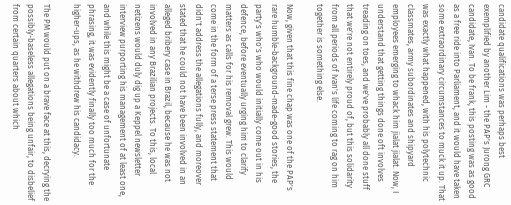candidate qualifications was perhaps best exemplified by another Lim - the PAP's Jurong GRC candidate, Ivan. To be frank, this posting was as good as a free ride into Parliament, and it would have taken some extraordinary circumstances to muck it up. That was exactly what happened, with his polytechnic classmates, army subordinates and shipyard employees emerging to whack him jialat jialat. Now, I understand that getting things done oft involves treading on toes, and we've probably all done stuff that we're not entirely proud of, but this solidarity from all periods of Ivan's life coming to rag on him together is something else.

Now, given that this fine chap was one of the PAP's rare humble-background-made-good stories, the party's who's who would initially come out in his defence, before eventually urging him to clarify matters as calls for his removal grew. This would come in the form of a terse press statement that didn't address the allegations fully, and moreover stated that he could not have been involved in an alleged bribery case in Brazil, because he was not involved in any Brazilian projects. To this, local netizens would duly dig up a Keppel newsletter interview purporting his management of at least one, and while this might be a case of unfortunate phrasing, it was evidently finally too much for the higher-ups, as he withdrew his candidacy.

The PM would put on a brave face at this, decrying the possibly-baseless allegations being unfair, to disbelief from certain quarters about which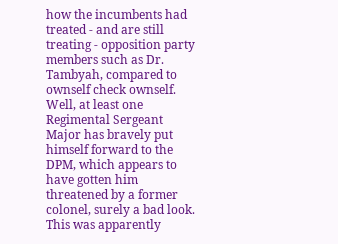how the incumbents had treated - and are still treating - opposition party members such as Dr. Tambyah, compared to ownself check ownself. Well, at least one Regimental Sergeant Major has bravely put himself forward to the DPM, which appears to have gotten him threatened by a former colonel, surely a bad look. This was apparently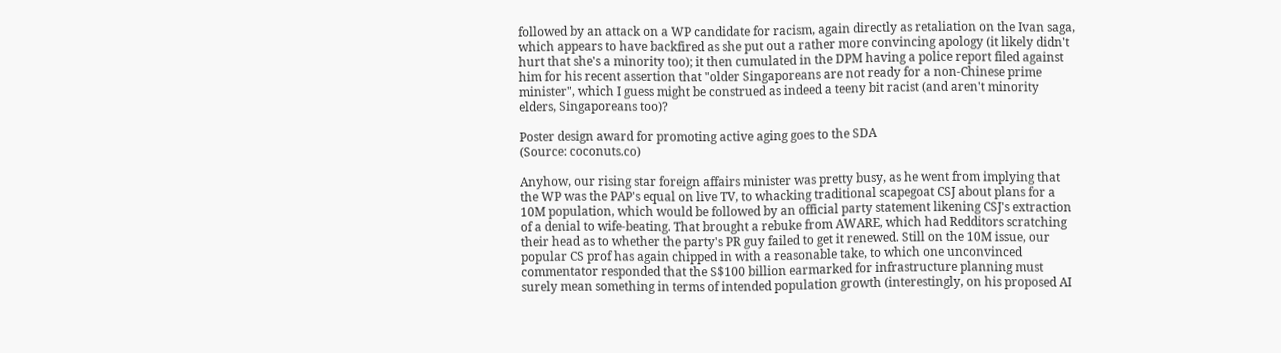followed by an attack on a WP candidate for racism, again directly as retaliation on the Ivan saga, which appears to have backfired as she put out a rather more convincing apology (it likely didn't hurt that she's a minority too); it then cumulated in the DPM having a police report filed against him for his recent assertion that "older Singaporeans are not ready for a non-Chinese prime minister", which I guess might be construed as indeed a teeny bit racist (and aren't minority elders, Singaporeans too)?

Poster design award for promoting active aging goes to the SDA
(Source: coconuts.co)

Anyhow, our rising star foreign affairs minister was pretty busy, as he went from implying that the WP was the PAP's equal on live TV, to whacking traditional scapegoat CSJ about plans for a 10M population, which would be followed by an official party statement likening CSJ's extraction of a denial to wife-beating. That brought a rebuke from AWARE, which had Redditors scratching their head as to whether the party's PR guy failed to get it renewed. Still on the 10M issue, our popular CS prof has again chipped in with a reasonable take, to which one unconvinced commentator responded that the S$100 billion earmarked for infrastructure planning must surely mean something in terms of intended population growth (interestingly, on his proposed AI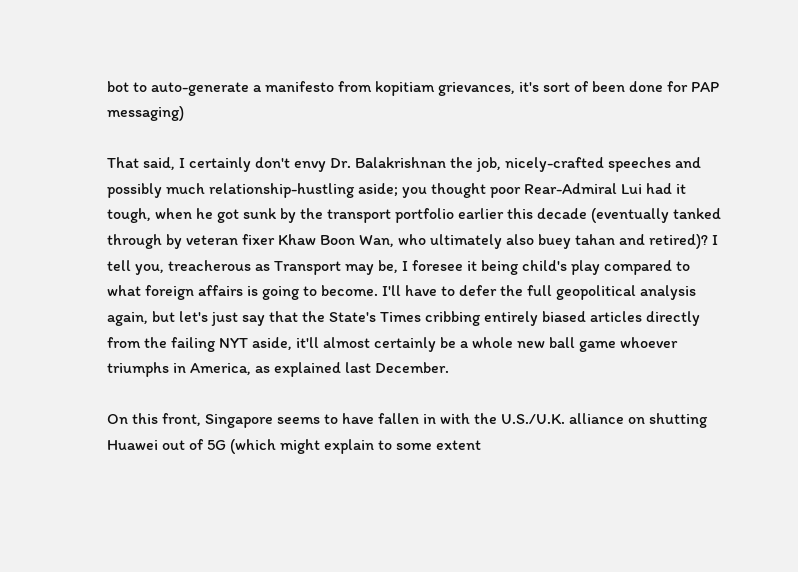bot to auto-generate a manifesto from kopitiam grievances, it's sort of been done for PAP messaging)

That said, I certainly don't envy Dr. Balakrishnan the job, nicely-crafted speeches and possibly much relationship-hustling aside; you thought poor Rear-Admiral Lui had it tough, when he got sunk by the transport portfolio earlier this decade (eventually tanked through by veteran fixer Khaw Boon Wan, who ultimately also buey tahan and retired)? I tell you, treacherous as Transport may be, I foresee it being child's play compared to what foreign affairs is going to become. I'll have to defer the full geopolitical analysis again, but let's just say that the State's Times cribbing entirely biased articles directly from the failing NYT aside, it'll almost certainly be a whole new ball game whoever triumphs in America, as explained last December.

On this front, Singapore seems to have fallen in with the U.S./U.K. alliance on shutting Huawei out of 5G (which might explain to some extent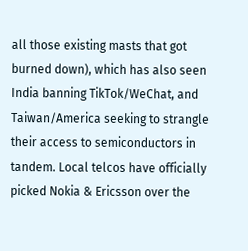all those existing masts that got burned down), which has also seen India banning TikTok/WeChat, and Taiwan/America seeking to strangle their access to semiconductors in tandem. Local telcos have officially picked Nokia & Ericsson over the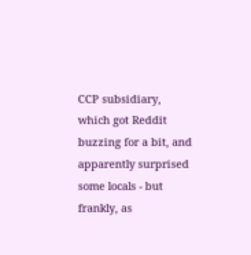CCP subsidiary, which got Reddit buzzing for a bit, and apparently surprised some locals - but frankly, as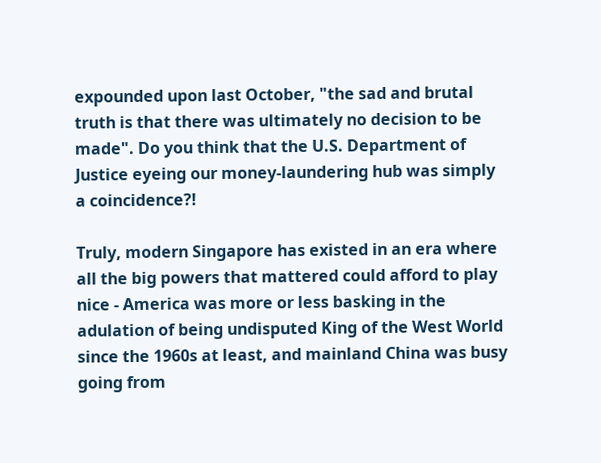expounded upon last October, "the sad and brutal truth is that there was ultimately no decision to be made". Do you think that the U.S. Department of Justice eyeing our money-laundering hub was simply a coincidence?!

Truly, modern Singapore has existed in an era where all the big powers that mattered could afford to play nice - America was more or less basking in the adulation of being undisputed King of the West World since the 1960s at least, and mainland China was busy going from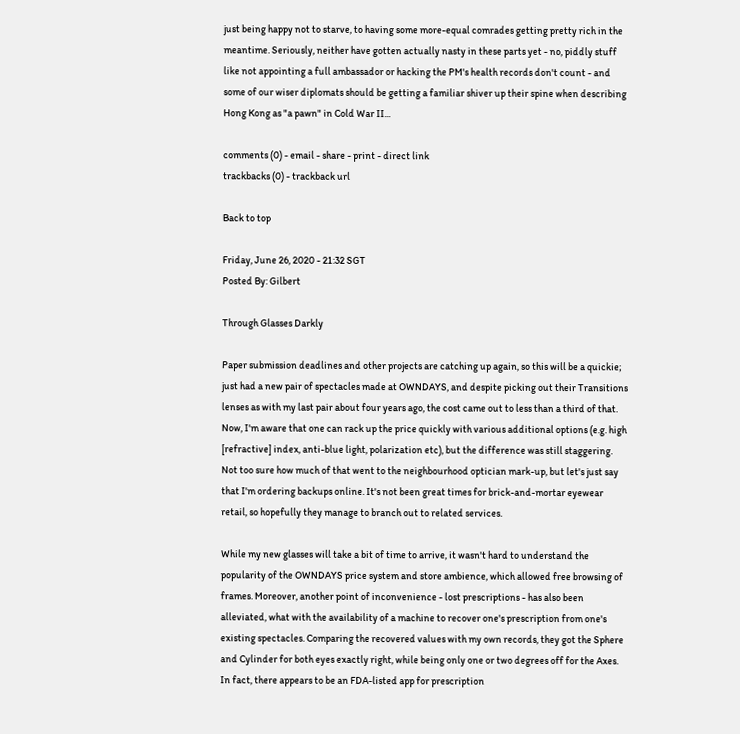just being happy not to starve, to having some more-equal comrades getting pretty rich in the meantime. Seriously, neither have gotten actually nasty in these parts yet - no, piddly stuff like not appointing a full ambassador or hacking the PM's health records don't count - and some of our wiser diplomats should be getting a familiar shiver up their spine when describing Hong Kong as "a pawn" in Cold War II...

comments (0) - email - share - print - direct link
trackbacks (0) - trackback url

Back to top

Friday, June 26, 2020 - 21:32 SGT
Posted By: Gilbert

Through Glasses Darkly

Paper submission deadlines and other projects are catching up again, so this will be a quickie; just had a new pair of spectacles made at OWNDAYS, and despite picking out their Transitions lenses as with my last pair about four years ago, the cost came out to less than a third of that. Now, I'm aware that one can rack up the price quickly with various additional options (e.g. high [refractive] index, anti-blue light, polarization etc), but the difference was still staggering. Not too sure how much of that went to the neighbourhood optician mark-up, but let's just say that I'm ordering backups online. It's not been great times for brick-and-mortar eyewear retail, so hopefully they manage to branch out to related services.

While my new glasses will take a bit of time to arrive, it wasn't hard to understand the popularity of the OWNDAYS price system and store ambience, which allowed free browsing of frames. Moreover, another point of inconvenience - lost prescriptions - has also been alleviated, what with the availability of a machine to recover one's prescription from one's existing spectacles. Comparing the recovered values with my own records, they got the Sphere and Cylinder for both eyes exactly right, while being only one or two degrees off for the Axes. In fact, there appears to be an FDA-listed app for prescription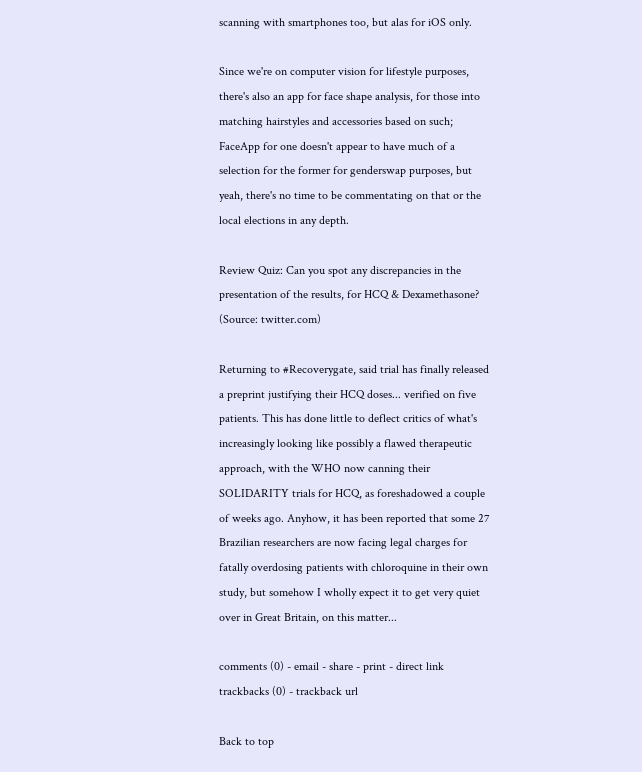scanning with smartphones too, but alas for iOS only.

Since we're on computer vision for lifestyle purposes, there's also an app for face shape analysis, for those into matching hairstyles and accessories based on such; FaceApp for one doesn't appear to have much of a selection for the former for genderswap purposes, but yeah, there's no time to be commentating on that or the local elections in any depth.

Review Quiz: Can you spot any discrepancies in the presentation of the results, for HCQ & Dexamethasone?
(Source: twitter.com)

Returning to #Recoverygate, said trial has finally released a preprint justifying their HCQ doses... verified on five patients. This has done little to deflect critics of what's increasingly looking like possibly a flawed therapeutic approach, with the WHO now canning their SOLIDARITY trials for HCQ, as foreshadowed a couple of weeks ago. Anyhow, it has been reported that some 27 Brazilian researchers are now facing legal charges for fatally overdosing patients with chloroquine in their own study, but somehow I wholly expect it to get very quiet over in Great Britain, on this matter...

comments (0) - email - share - print - direct link
trackbacks (0) - trackback url

Back to top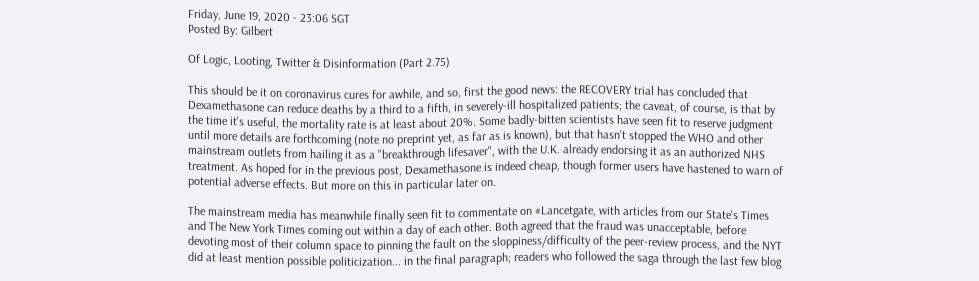Friday, June 19, 2020 - 23:06 SGT
Posted By: Gilbert

Of Logic, Looting, Twitter & Disinformation (Part 2.75)

This should be it on coronavirus cures for awhile, and so, first the good news: the RECOVERY trial has concluded that Dexamethasone can reduce deaths by a third to a fifth, in severely-ill hospitalized patients; the caveat, of course, is that by the time it's useful, the mortality rate is at least about 20%. Some badly-bitten scientists have seen fit to reserve judgment until more details are forthcoming (note no preprint yet, as far as is known), but that hasn't stopped the WHO and other mainstream outlets from hailing it as a "breakthrough lifesaver", with the U.K. already endorsing it as an authorized NHS treatment. As hoped for in the previous post, Dexamethasone is indeed cheap, though former users have hastened to warn of potential adverse effects. But more on this in particular later on.

The mainstream media has meanwhile finally seen fit to commentate on #Lancetgate, with articles from our State's Times and The New York Times coming out within a day of each other. Both agreed that the fraud was unacceptable, before devoting most of their column space to pinning the fault on the sloppiness/difficulty of the peer-review process, and the NYT did at least mention possible politicization... in the final paragraph; readers who followed the saga through the last few blog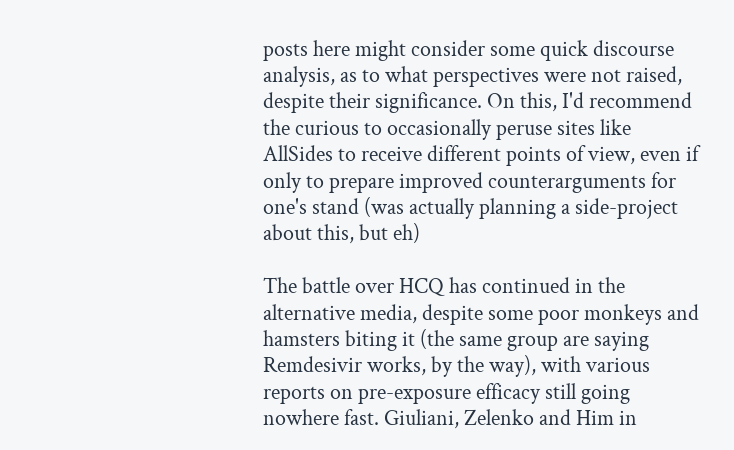posts here might consider some quick discourse analysis, as to what perspectives were not raised, despite their significance. On this, I'd recommend the curious to occasionally peruse sites like AllSides to receive different points of view, even if only to prepare improved counterarguments for one's stand (was actually planning a side-project about this, but eh)

The battle over HCQ has continued in the alternative media, despite some poor monkeys and hamsters biting it (the same group are saying Remdesivir works, by the way), with various reports on pre-exposure efficacy still going nowhere fast. Giuliani, Zelenko and Him in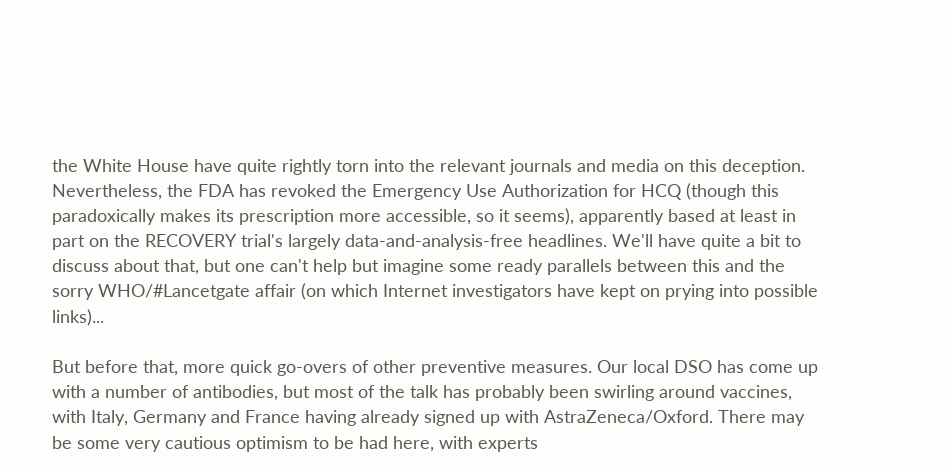the White House have quite rightly torn into the relevant journals and media on this deception. Nevertheless, the FDA has revoked the Emergency Use Authorization for HCQ (though this paradoxically makes its prescription more accessible, so it seems), apparently based at least in part on the RECOVERY trial's largely data-and-analysis-free headlines. We'll have quite a bit to discuss about that, but one can't help but imagine some ready parallels between this and the sorry WHO/#Lancetgate affair (on which Internet investigators have kept on prying into possible links)...

But before that, more quick go-overs of other preventive measures. Our local DSO has come up with a number of antibodies, but most of the talk has probably been swirling around vaccines, with Italy, Germany and France having already signed up with AstraZeneca/Oxford. There may be some very cautious optimism to be had here, with experts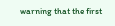warning that the first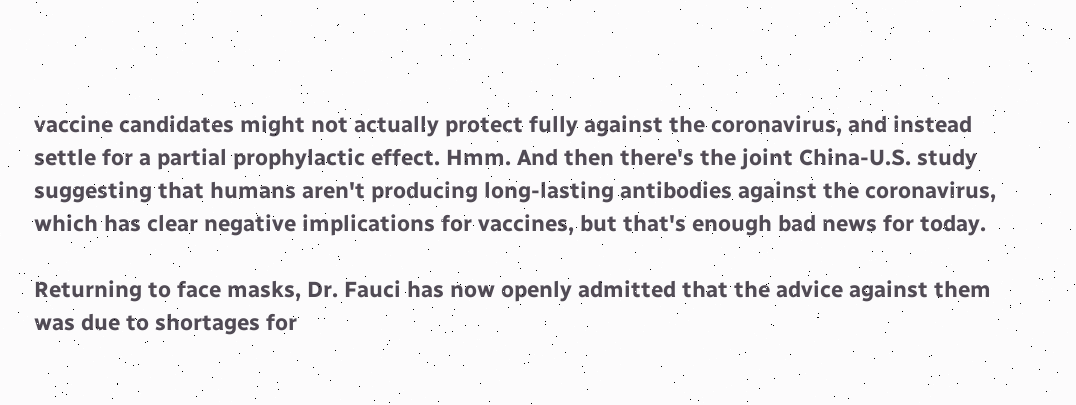vaccine candidates might not actually protect fully against the coronavirus, and instead settle for a partial prophylactic effect. Hmm. And then there's the joint China-U.S. study suggesting that humans aren't producing long-lasting antibodies against the coronavirus, which has clear negative implications for vaccines, but that's enough bad news for today.

Returning to face masks, Dr. Fauci has now openly admitted that the advice against them was due to shortages for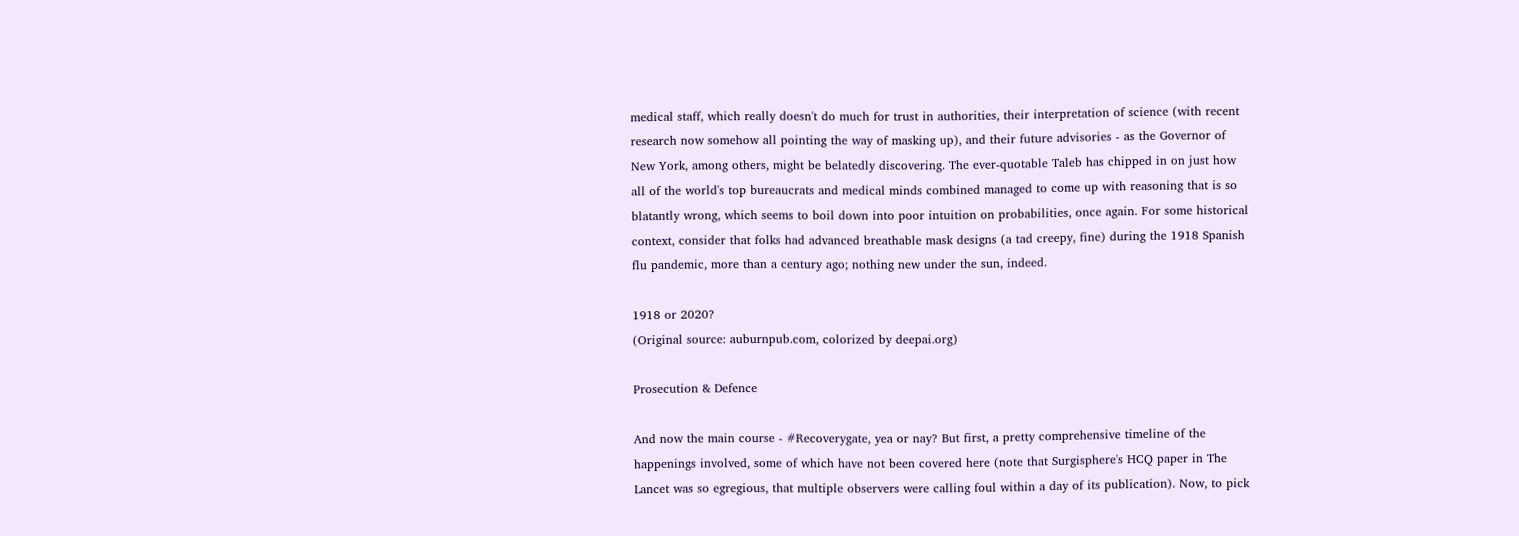medical staff, which really doesn't do much for trust in authorities, their interpretation of science (with recent research now somehow all pointing the way of masking up), and their future advisories - as the Governor of New York, among others, might be belatedly discovering. The ever-quotable Taleb has chipped in on just how all of the world's top bureaucrats and medical minds combined managed to come up with reasoning that is so blatantly wrong, which seems to boil down into poor intuition on probabilities, once again. For some historical context, consider that folks had advanced breathable mask designs (a tad creepy, fine) during the 1918 Spanish flu pandemic, more than a century ago; nothing new under the sun, indeed.

1918 or 2020?
(Original source: auburnpub.com, colorized by deepai.org)

Prosecution & Defence

And now the main course - #Recoverygate, yea or nay? But first, a pretty comprehensive timeline of the happenings involved, some of which have not been covered here (note that Surgisphere's HCQ paper in The Lancet was so egregious, that multiple observers were calling foul within a day of its publication). Now, to pick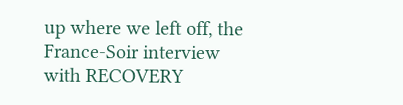up where we left off, the France-Soir interview with RECOVERY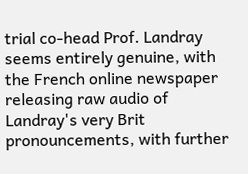trial co-head Prof. Landray seems entirely genuine, with the French online newspaper releasing raw audio of Landray's very Brit pronouncements, with further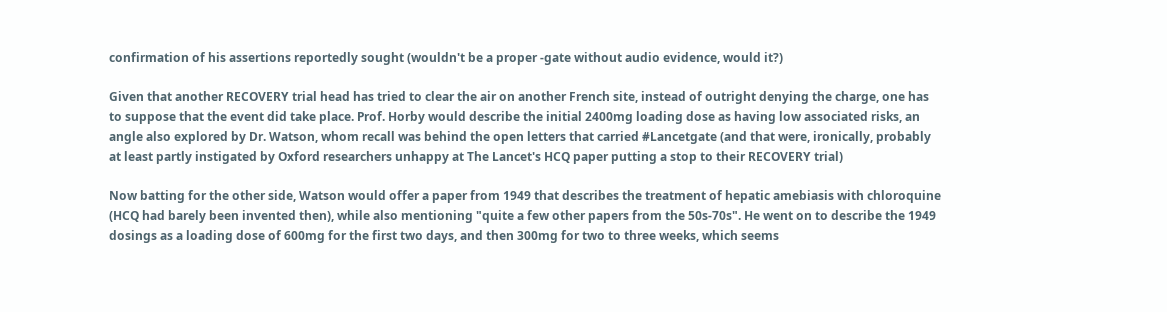confirmation of his assertions reportedly sought (wouldn't be a proper -gate without audio evidence, would it?)

Given that another RECOVERY trial head has tried to clear the air on another French site, instead of outright denying the charge, one has to suppose that the event did take place. Prof. Horby would describe the initial 2400mg loading dose as having low associated risks, an angle also explored by Dr. Watson, whom recall was behind the open letters that carried #Lancetgate (and that were, ironically, probably at least partly instigated by Oxford researchers unhappy at The Lancet's HCQ paper putting a stop to their RECOVERY trial)

Now batting for the other side, Watson would offer a paper from 1949 that describes the treatment of hepatic amebiasis with chloroquine (HCQ had barely been invented then), while also mentioning "quite a few other papers from the 50s-70s". He went on to describe the 1949 dosings as a loading dose of 600mg for the first two days, and then 300mg for two to three weeks, which seems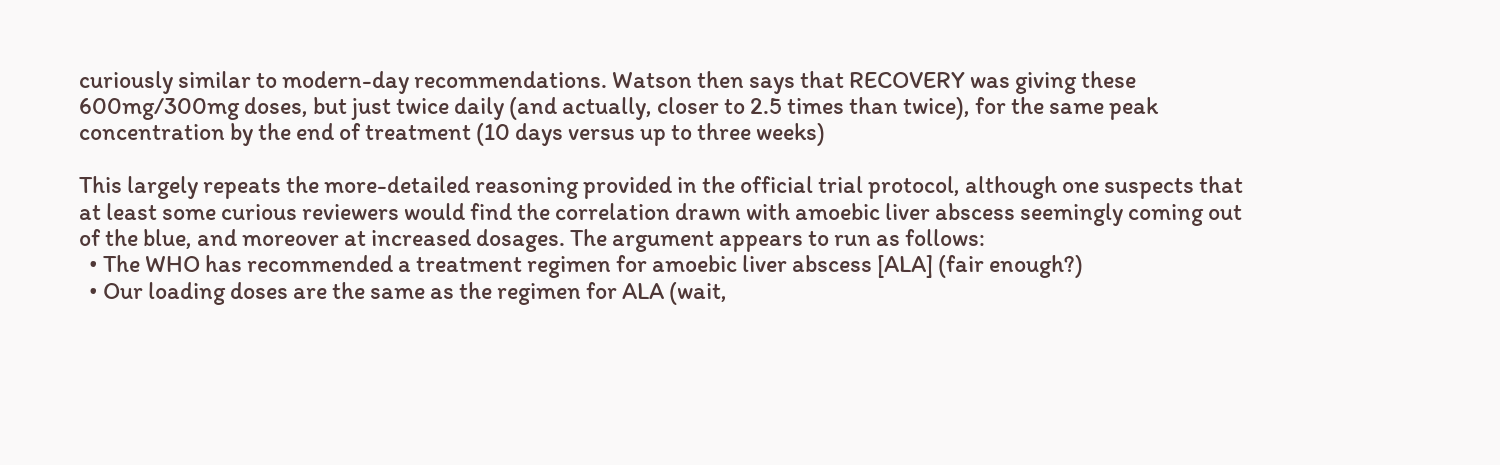curiously similar to modern-day recommendations. Watson then says that RECOVERY was giving these 600mg/300mg doses, but just twice daily (and actually, closer to 2.5 times than twice), for the same peak concentration by the end of treatment (10 days versus up to three weeks)

This largely repeats the more-detailed reasoning provided in the official trial protocol, although one suspects that at least some curious reviewers would find the correlation drawn with amoebic liver abscess seemingly coming out of the blue, and moreover at increased dosages. The argument appears to run as follows:
  • The WHO has recommended a treatment regimen for amoebic liver abscess [ALA] (fair enough?)
  • Our loading doses are the same as the regimen for ALA (wait,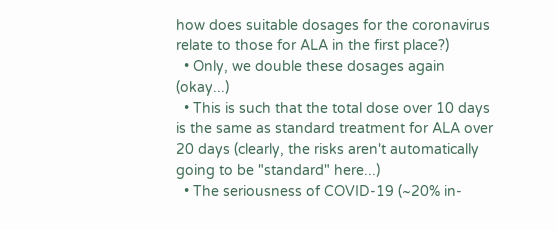how does suitable dosages for the coronavirus relate to those for ALA in the first place?)
  • Only, we double these dosages again (okay...)
  • This is such that the total dose over 10 days is the same as standard treatment for ALA over 20 days (clearly, the risks aren't automatically going to be "standard" here...)
  • The seriousness of COVID-19 (~20% in-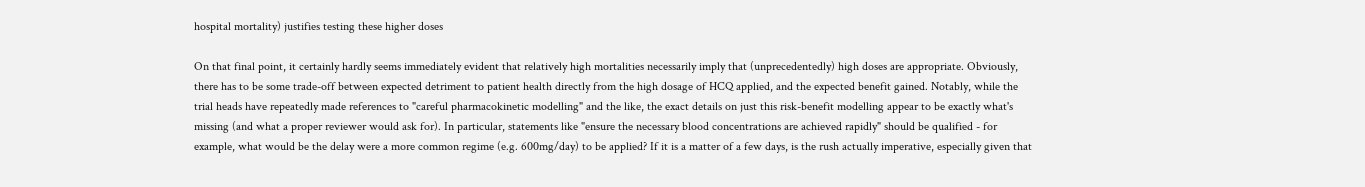hospital mortality) justifies testing these higher doses

On that final point, it certainly hardly seems immediately evident that relatively high mortalities necessarily imply that (unprecedentedly) high doses are appropriate. Obviously, there has to be some trade-off between expected detriment to patient health directly from the high dosage of HCQ applied, and the expected benefit gained. Notably, while the trial heads have repeatedly made references to "careful pharmacokinetic modelling" and the like, the exact details on just this risk-benefit modelling appear to be exactly what's missing (and what a proper reviewer would ask for). In particular, statements like "ensure the necessary blood concentrations are achieved rapidly" should be qualified - for example, what would be the delay were a more common regime (e.g. 600mg/day) to be applied? If it is a matter of a few days, is the rush actually imperative, especially given that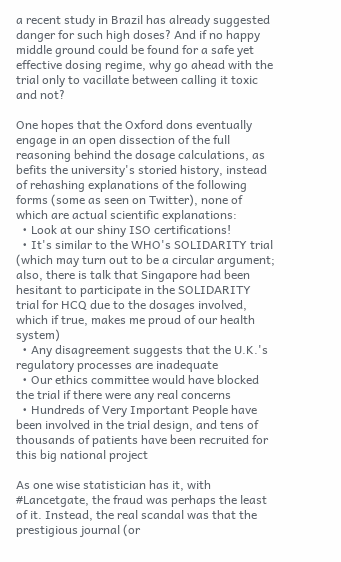a recent study in Brazil has already suggested danger for such high doses? And if no happy middle ground could be found for a safe yet effective dosing regime, why go ahead with the trial only to vacillate between calling it toxic and not?

One hopes that the Oxford dons eventually engage in an open dissection of the full reasoning behind the dosage calculations, as befits the university's storied history, instead of rehashing explanations of the following forms (some as seen on Twitter), none of which are actual scientific explanations:
  • Look at our shiny ISO certifications!
  • It's similar to the WHO's SOLIDARITY trial (which may turn out to be a circular argument; also, there is talk that Singapore had been hesitant to participate in the SOLIDARITY trial for HCQ due to the dosages involved, which if true, makes me proud of our health system)
  • Any disagreement suggests that the U.K.'s regulatory processes are inadequate
  • Our ethics committee would have blocked the trial if there were any real concerns
  • Hundreds of Very Important People have been involved in the trial design, and tens of thousands of patients have been recruited for this big national project

As one wise statistician has it, with #Lancetgate, the fraud was perhaps the least of it. Instead, the real scandal was that the prestigious journal (or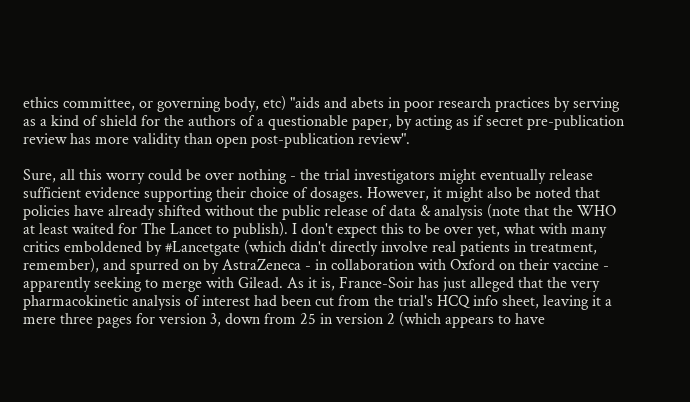ethics committee, or governing body, etc) "aids and abets in poor research practices by serving as a kind of shield for the authors of a questionable paper, by acting as if secret pre-publication review has more validity than open post-publication review".

Sure, all this worry could be over nothing - the trial investigators might eventually release sufficient evidence supporting their choice of dosages. However, it might also be noted that policies have already shifted without the public release of data & analysis (note that the WHO at least waited for The Lancet to publish). I don't expect this to be over yet, what with many critics emboldened by #Lancetgate (which didn't directly involve real patients in treatment, remember), and spurred on by AstraZeneca - in collaboration with Oxford on their vaccine - apparently seeking to merge with Gilead. As it is, France-Soir has just alleged that the very pharmacokinetic analysis of interest had been cut from the trial's HCQ info sheet, leaving it a mere three pages for version 3, down from 25 in version 2 (which appears to have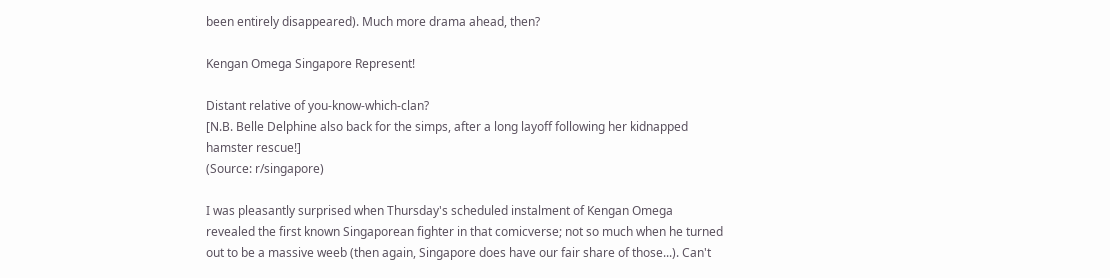been entirely disappeared). Much more drama ahead, then?

Kengan Omega Singapore Represent!

Distant relative of you-know-which-clan?
[N.B. Belle Delphine also back for the simps, after a long layoff following her kidnapped hamster rescue!]
(Source: r/singapore)

I was pleasantly surprised when Thursday's scheduled instalment of Kengan Omega revealed the first known Singaporean fighter in that comicverse; not so much when he turned out to be a massive weeb (then again, Singapore does have our fair share of those...). Can't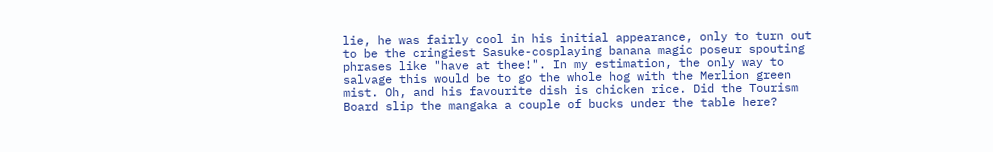lie, he was fairly cool in his initial appearance, only to turn out to be the cringiest Sasuke-cosplaying banana magic poseur spouting phrases like "have at thee!". In my estimation, the only way to salvage this would be to go the whole hog with the Merlion green mist. Oh, and his favourite dish is chicken rice. Did the Tourism Board slip the mangaka a couple of bucks under the table here?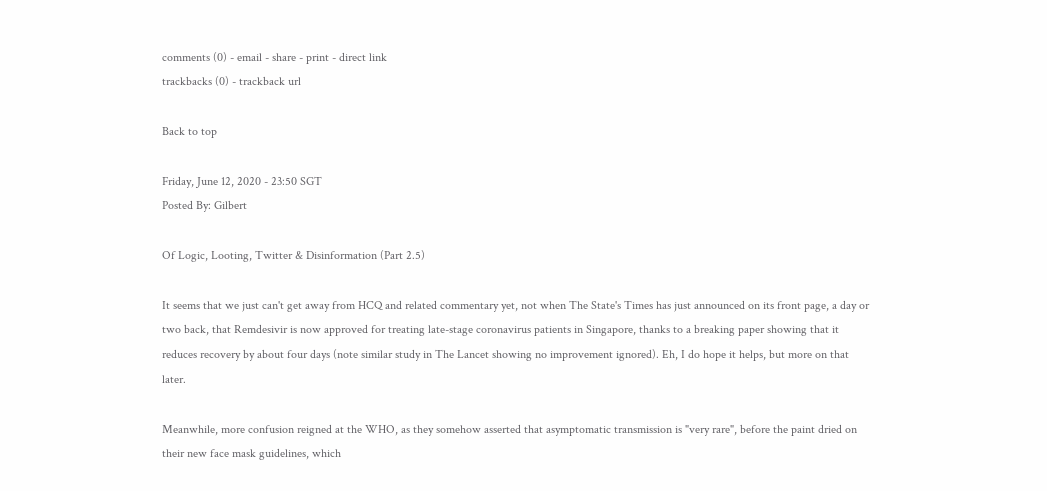comments (0) - email - share - print - direct link
trackbacks (0) - trackback url

Back to top

Friday, June 12, 2020 - 23:50 SGT
Posted By: Gilbert

Of Logic, Looting, Twitter & Disinformation (Part 2.5)

It seems that we just can't get away from HCQ and related commentary yet, not when The State's Times has just announced on its front page, a day or two back, that Remdesivir is now approved for treating late-stage coronavirus patients in Singapore, thanks to a breaking paper showing that it reduces recovery by about four days (note similar study in The Lancet showing no improvement ignored). Eh, I do hope it helps, but more on that later.

Meanwhile, more confusion reigned at the WHO, as they somehow asserted that asymptomatic transmission is "very rare", before the paint dried on their new face mask guidelines, which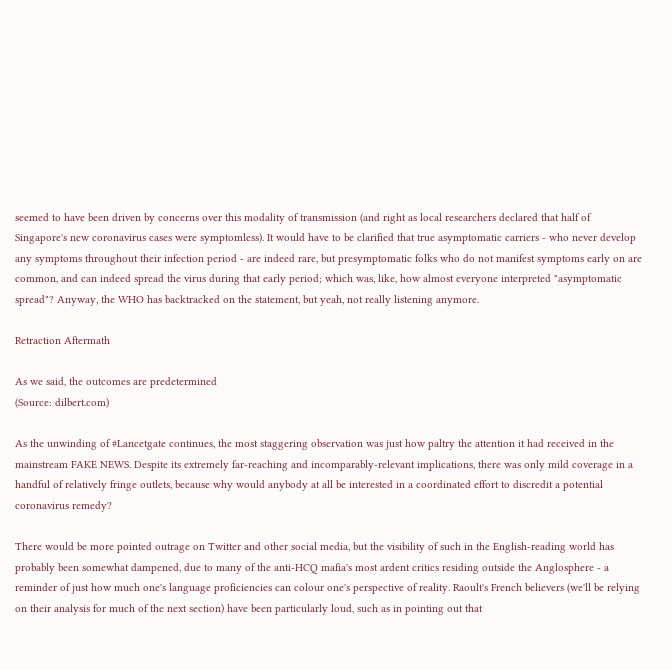seemed to have been driven by concerns over this modality of transmission (and right as local researchers declared that half of Singapore's new coronavirus cases were symptomless). It would have to be clarified that true asymptomatic carriers - who never develop any symptoms throughout their infection period - are indeed rare, but presymptomatic folks who do not manifest symptoms early on are common, and can indeed spread the virus during that early period; which was, like, how almost everyone interpreted "asymptomatic spread"? Anyway, the WHO has backtracked on the statement, but yeah, not really listening anymore.

Retraction Aftermath

As we said, the outcomes are predetermined
(Source: dilbert.com)

As the unwinding of #Lancetgate continues, the most staggering observation was just how paltry the attention it had received in the mainstream FAKE NEWS. Despite its extremely far-reaching and incomparably-relevant implications, there was only mild coverage in a handful of relatively fringe outlets, because why would anybody at all be interested in a coordinated effort to discredit a potential coronavirus remedy?

There would be more pointed outrage on Twitter and other social media, but the visibility of such in the English-reading world has probably been somewhat dampened, due to many of the anti-HCQ mafia's most ardent critics residing outside the Anglosphere - a reminder of just how much one's language proficiencies can colour one's perspective of reality. Raoult's French believers (we'll be relying on their analysis for much of the next section) have been particularly loud, such as in pointing out that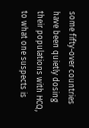some fifty-over countries have been quietly dosing their populations with HCQ, to what one suspects is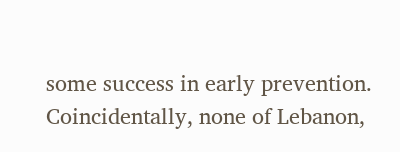some success in early prevention. Coincidentally, none of Lebanon,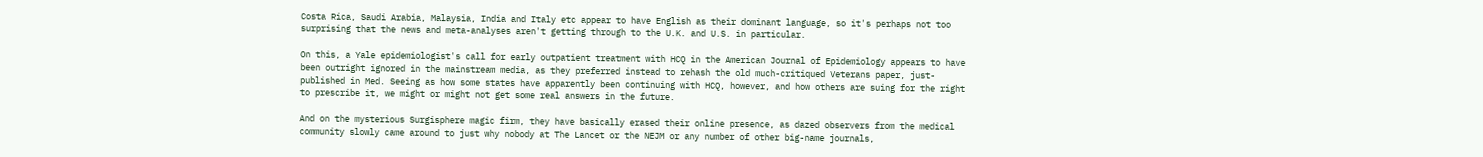Costa Rica, Saudi Arabia, Malaysia, India and Italy etc appear to have English as their dominant language, so it's perhaps not too surprising that the news and meta-analyses aren't getting through to the U.K. and U.S. in particular.

On this, a Yale epidemiologist's call for early outpatient treatment with HCQ in the American Journal of Epidemiology appears to have been outright ignored in the mainstream media, as they preferred instead to rehash the old much-critiqued Veterans paper, just-published in Med. Seeing as how some states have apparently been continuing with HCQ, however, and how others are suing for the right to prescribe it, we might or might not get some real answers in the future.

And on the mysterious Surgisphere magic firm, they have basically erased their online presence, as dazed observers from the medical community slowly came around to just why nobody at The Lancet or the NEJM or any number of other big-name journals,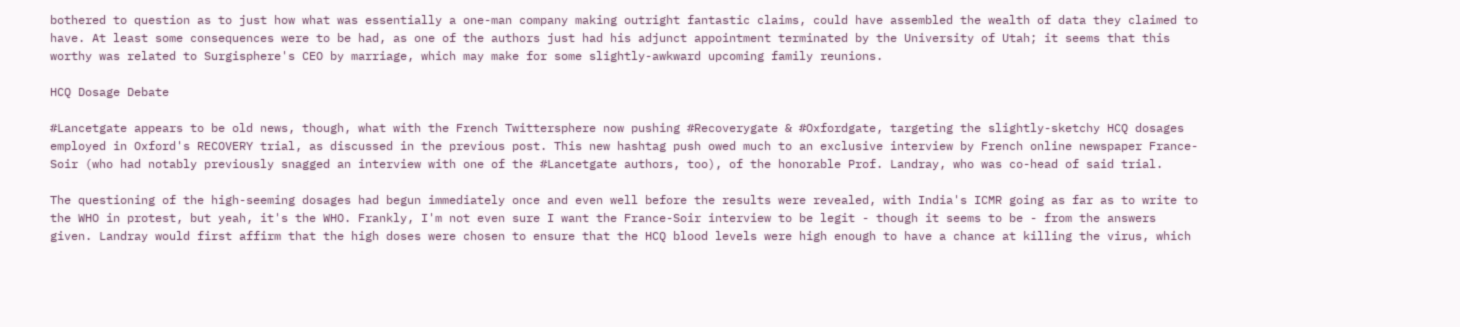bothered to question as to just how what was essentially a one-man company making outright fantastic claims, could have assembled the wealth of data they claimed to have. At least some consequences were to be had, as one of the authors just had his adjunct appointment terminated by the University of Utah; it seems that this worthy was related to Surgisphere's CEO by marriage, which may make for some slightly-awkward upcoming family reunions.

HCQ Dosage Debate

#Lancetgate appears to be old news, though, what with the French Twittersphere now pushing #Recoverygate & #Oxfordgate, targeting the slightly-sketchy HCQ dosages employed in Oxford's RECOVERY trial, as discussed in the previous post. This new hashtag push owed much to an exclusive interview by French online newspaper France-Soir (who had notably previously snagged an interview with one of the #Lancetgate authors, too), of the honorable Prof. Landray, who was co-head of said trial.

The questioning of the high-seeming dosages had begun immediately once and even well before the results were revealed, with India's ICMR going as far as to write to the WHO in protest, but yeah, it's the WHO. Frankly, I'm not even sure I want the France-Soir interview to be legit - though it seems to be - from the answers given. Landray would first affirm that the high doses were chosen to ensure that the HCQ blood levels were high enough to have a chance at killing the virus, which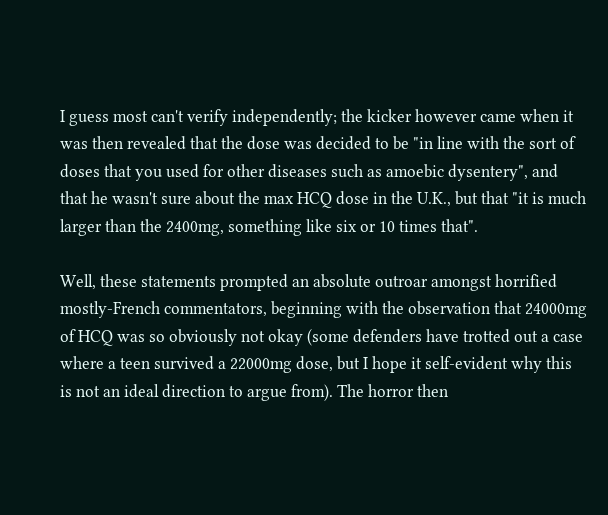I guess most can't verify independently; the kicker however came when it was then revealed that the dose was decided to be "in line with the sort of doses that you used for other diseases such as amoebic dysentery", and that he wasn't sure about the max HCQ dose in the U.K., but that "it is much larger than the 2400mg, something like six or 10 times that".

Well, these statements prompted an absolute outroar amongst horrified mostly-French commentators, beginning with the observation that 24000mg of HCQ was so obviously not okay (some defenders have trotted out a case where a teen survived a 22000mg dose, but I hope it self-evident why this is not an ideal direction to argue from). The horror then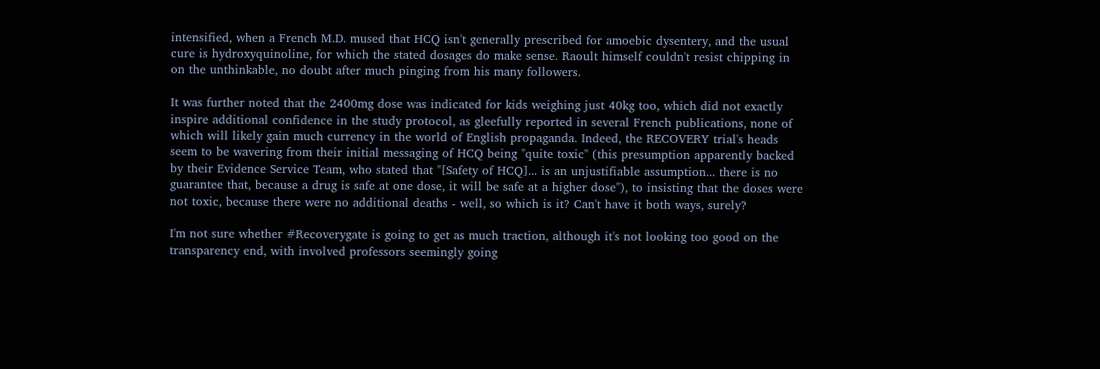intensified, when a French M.D. mused that HCQ isn't generally prescribed for amoebic dysentery, and the usual cure is hydroxyquinoline, for which the stated dosages do make sense. Raoult himself couldn't resist chipping in on the unthinkable, no doubt after much pinging from his many followers.

It was further noted that the 2400mg dose was indicated for kids weighing just 40kg too, which did not exactly inspire additional confidence in the study protocol, as gleefully reported in several French publications, none of which will likely gain much currency in the world of English propaganda. Indeed, the RECOVERY trial's heads seem to be wavering from their initial messaging of HCQ being "quite toxic" (this presumption apparently backed by their Evidence Service Team, who stated that "[Safety of HCQ]... is an unjustifiable assumption... there is no guarantee that, because a drug is safe at one dose, it will be safe at a higher dose"), to insisting that the doses were not toxic, because there were no additional deaths - well, so which is it? Can't have it both ways, surely?

I'm not sure whether #Recoverygate is going to get as much traction, although it's not looking too good on the transparency end, with involved professors seemingly going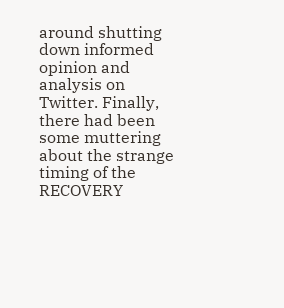around shutting down informed opinion and analysis on Twitter. Finally, there had been some muttering about the strange timing of the RECOVERY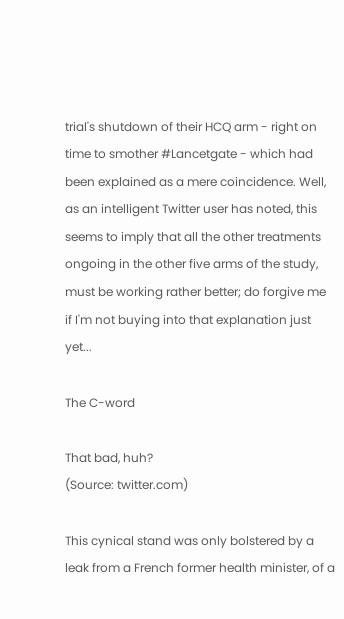trial's shutdown of their HCQ arm - right on time to smother #Lancetgate - which had been explained as a mere coincidence. Well, as an intelligent Twitter user has noted, this seems to imply that all the other treatments ongoing in the other five arms of the study, must be working rather better; do forgive me if I'm not buying into that explanation just yet...

The C-word

That bad, huh?
(Source: twitter.com)

This cynical stand was only bolstered by a leak from a French former health minister, of a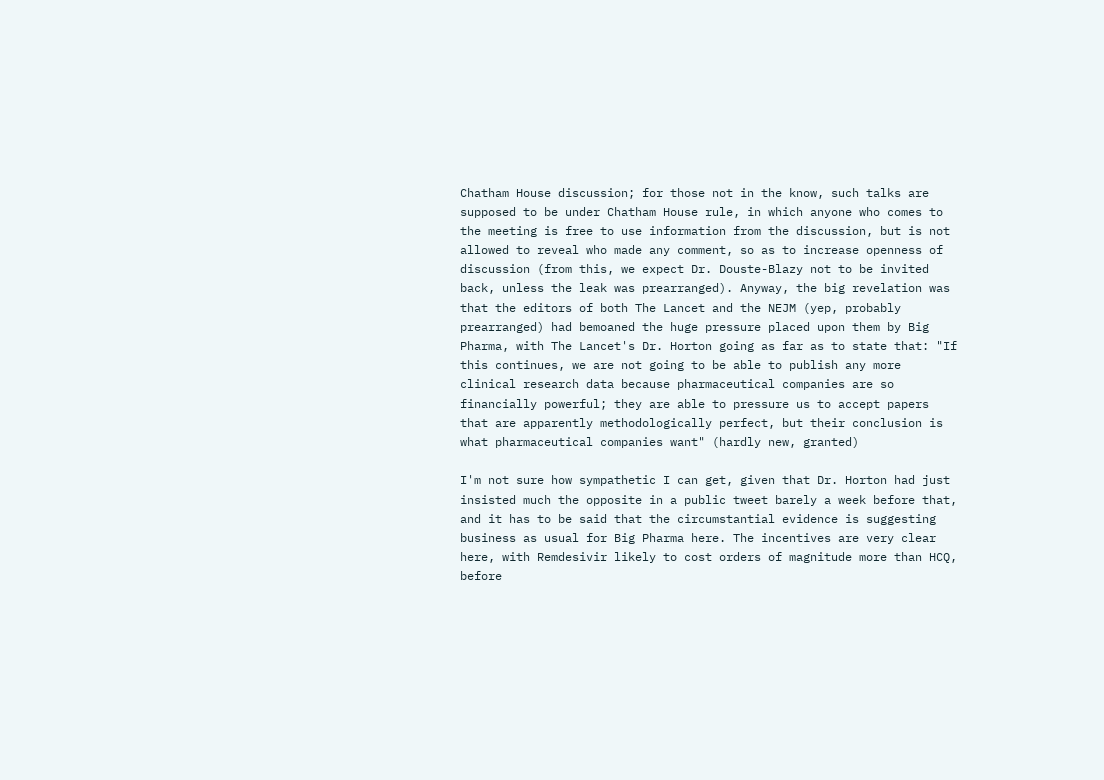Chatham House discussion; for those not in the know, such talks are supposed to be under Chatham House rule, in which anyone who comes to the meeting is free to use information from the discussion, but is not allowed to reveal who made any comment, so as to increase openness of discussion (from this, we expect Dr. Douste-Blazy not to be invited back, unless the leak was prearranged). Anyway, the big revelation was that the editors of both The Lancet and the NEJM (yep, probably prearranged) had bemoaned the huge pressure placed upon them by Big Pharma, with The Lancet's Dr. Horton going as far as to state that: "If this continues, we are not going to be able to publish any more clinical research data because pharmaceutical companies are so financially powerful; they are able to pressure us to accept papers that are apparently methodologically perfect, but their conclusion is what pharmaceutical companies want" (hardly new, granted)

I'm not sure how sympathetic I can get, given that Dr. Horton had just insisted much the opposite in a public tweet barely a week before that, and it has to be said that the circumstantial evidence is suggesting business as usual for Big Pharma here. The incentives are very clear here, with Remdesivir likely to cost orders of magnitude more than HCQ, before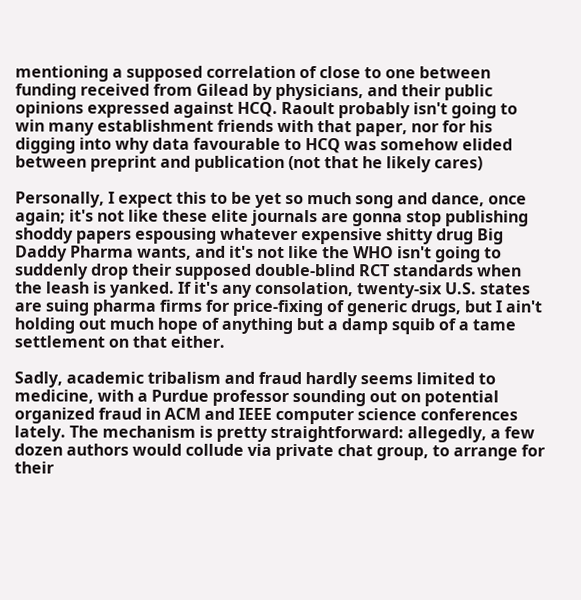mentioning a supposed correlation of close to one between funding received from Gilead by physicians, and their public opinions expressed against HCQ. Raoult probably isn't going to win many establishment friends with that paper, nor for his digging into why data favourable to HCQ was somehow elided between preprint and publication (not that he likely cares)

Personally, I expect this to be yet so much song and dance, once again; it's not like these elite journals are gonna stop publishing shoddy papers espousing whatever expensive shitty drug Big Daddy Pharma wants, and it's not like the WHO isn't going to suddenly drop their supposed double-blind RCT standards when the leash is yanked. If it's any consolation, twenty-six U.S. states are suing pharma firms for price-fixing of generic drugs, but I ain't holding out much hope of anything but a damp squib of a tame settlement on that either.

Sadly, academic tribalism and fraud hardly seems limited to medicine, with a Purdue professor sounding out on potential organized fraud in ACM and IEEE computer science conferences lately. The mechanism is pretty straightforward: allegedly, a few dozen authors would collude via private chat group, to arrange for their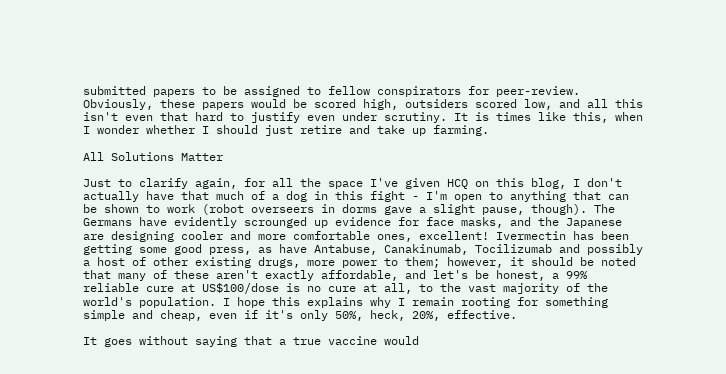submitted papers to be assigned to fellow conspirators for peer-review. Obviously, these papers would be scored high, outsiders scored low, and all this isn't even that hard to justify even under scrutiny. It is times like this, when I wonder whether I should just retire and take up farming.

All Solutions Matter

Just to clarify again, for all the space I've given HCQ on this blog, I don't actually have that much of a dog in this fight - I'm open to anything that can be shown to work (robot overseers in dorms gave a slight pause, though). The Germans have evidently scrounged up evidence for face masks, and the Japanese are designing cooler and more comfortable ones, excellent! Ivermectin has been getting some good press, as have Antabuse, Canakinumab, Tocilizumab and possibly a host of other existing drugs, more power to them; however, it should be noted that many of these aren't exactly affordable, and let's be honest, a 99% reliable cure at US$100/dose is no cure at all, to the vast majority of the world's population. I hope this explains why I remain rooting for something simple and cheap, even if it's only 50%, heck, 20%, effective.

It goes without saying that a true vaccine would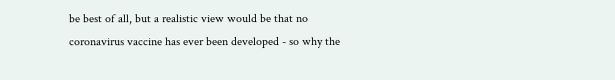be best of all, but a realistic view would be that no coronavirus vaccine has ever been developed - so why the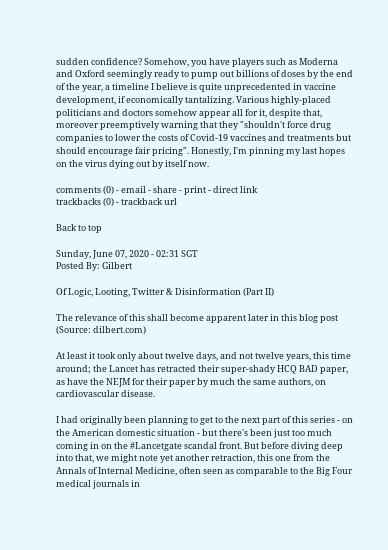sudden confidence? Somehow, you have players such as Moderna and Oxford seemingly ready to pump out billions of doses by the end of the year, a timeline I believe is quite unprecedented in vaccine development, if economically tantalizing. Various highly-placed politicians and doctors somehow appear all for it, despite that, moreover preemptively warning that they "shouldn't force drug companies to lower the costs of Covid-19 vaccines and treatments but should encourage fair pricing". Honestly, I'm pinning my last hopes on the virus dying out by itself now.

comments (0) - email - share - print - direct link
trackbacks (0) - trackback url

Back to top

Sunday, June 07, 2020 - 02:31 SGT
Posted By: Gilbert

Of Logic, Looting, Twitter & Disinformation (Part II)

The relevance of this shall become apparent later in this blog post
(Source: dilbert.com)

At least it took only about twelve days, and not twelve years, this time around; the Lancet has retracted their super-shady HCQ BAD paper, as have the NEJM for their paper by much the same authors, on cardiovascular disease.

I had originally been planning to get to the next part of this series - on the American domestic situation - but there's been just too much coming in on the #Lancetgate scandal front. But before diving deep into that, we might note yet another retraction, this one from the Annals of Internal Medicine, often seen as comparable to the Big Four medical journals in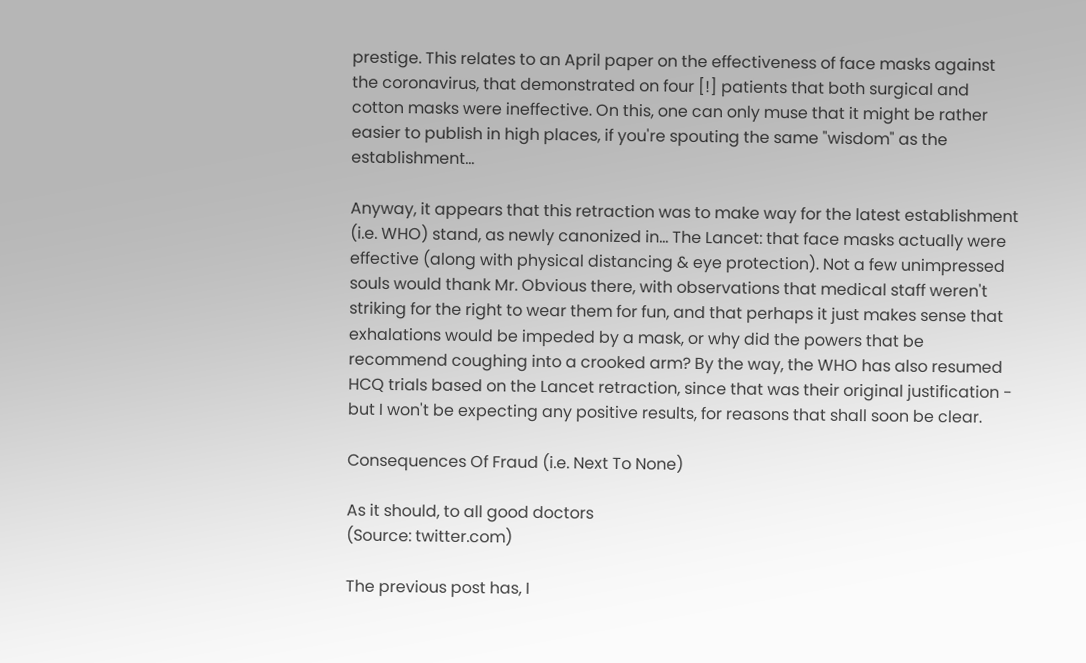prestige. This relates to an April paper on the effectiveness of face masks against the coronavirus, that demonstrated on four [!] patients that both surgical and cotton masks were ineffective. On this, one can only muse that it might be rather easier to publish in high places, if you're spouting the same "wisdom" as the establishment...

Anyway, it appears that this retraction was to make way for the latest establishment (i.e. WHO) stand, as newly canonized in... The Lancet: that face masks actually were effective (along with physical distancing & eye protection). Not a few unimpressed souls would thank Mr. Obvious there, with observations that medical staff weren't striking for the right to wear them for fun, and that perhaps it just makes sense that exhalations would be impeded by a mask, or why did the powers that be recommend coughing into a crooked arm? By the way, the WHO has also resumed HCQ trials based on the Lancet retraction, since that was their original justification - but I won't be expecting any positive results, for reasons that shall soon be clear.

Consequences Of Fraud (i.e. Next To None)

As it should, to all good doctors
(Source: twitter.com)

The previous post has, I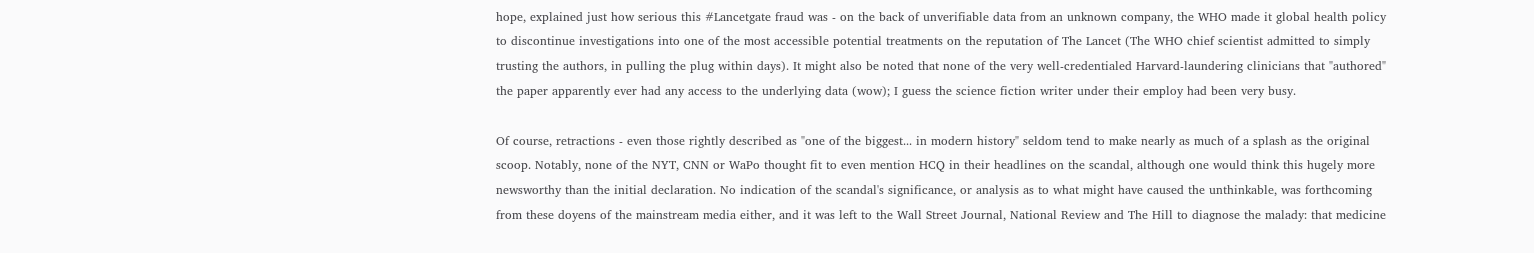hope, explained just how serious this #Lancetgate fraud was - on the back of unverifiable data from an unknown company, the WHO made it global health policy to discontinue investigations into one of the most accessible potential treatments on the reputation of The Lancet (The WHO chief scientist admitted to simply trusting the authors, in pulling the plug within days). It might also be noted that none of the very well-credentialed Harvard-laundering clinicians that "authored" the paper apparently ever had any access to the underlying data (wow); I guess the science fiction writer under their employ had been very busy.

Of course, retractions - even those rightly described as "one of the biggest... in modern history" seldom tend to make nearly as much of a splash as the original scoop. Notably, none of the NYT, CNN or WaPo thought fit to even mention HCQ in their headlines on the scandal, although one would think this hugely more newsworthy than the initial declaration. No indication of the scandal's significance, or analysis as to what might have caused the unthinkable, was forthcoming from these doyens of the mainstream media either, and it was left to the Wall Street Journal, National Review and The Hill to diagnose the malady: that medicine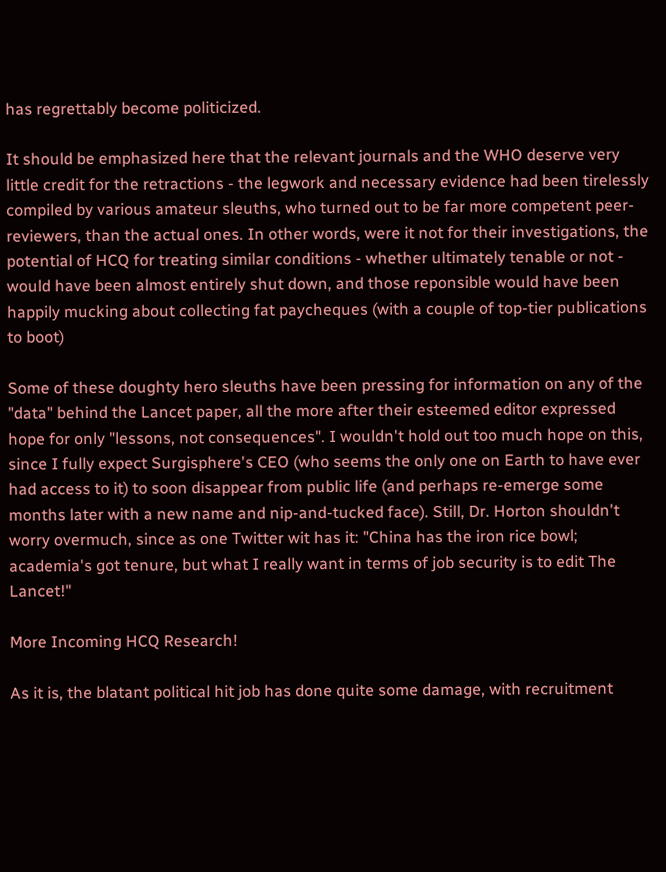has regrettably become politicized.

It should be emphasized here that the relevant journals and the WHO deserve very little credit for the retractions - the legwork and necessary evidence had been tirelessly compiled by various amateur sleuths, who turned out to be far more competent peer-reviewers, than the actual ones. In other words, were it not for their investigations, the potential of HCQ for treating similar conditions - whether ultimately tenable or not - would have been almost entirely shut down, and those reponsible would have been happily mucking about collecting fat paycheques (with a couple of top-tier publications to boot)

Some of these doughty hero sleuths have been pressing for information on any of the "data" behind the Lancet paper, all the more after their esteemed editor expressed hope for only "lessons, not consequences". I wouldn't hold out too much hope on this, since I fully expect Surgisphere's CEO (who seems the only one on Earth to have ever had access to it) to soon disappear from public life (and perhaps re-emerge some months later with a new name and nip-and-tucked face). Still, Dr. Horton shouldn't worry overmuch, since as one Twitter wit has it: "China has the iron rice bowl; academia's got tenure, but what I really want in terms of job security is to edit The Lancet!"

More Incoming HCQ Research!

As it is, the blatant political hit job has done quite some damage, with recruitment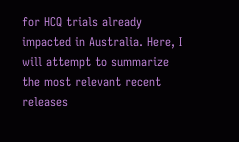for HCQ trials already impacted in Australia. Here, I will attempt to summarize the most relevant recent releases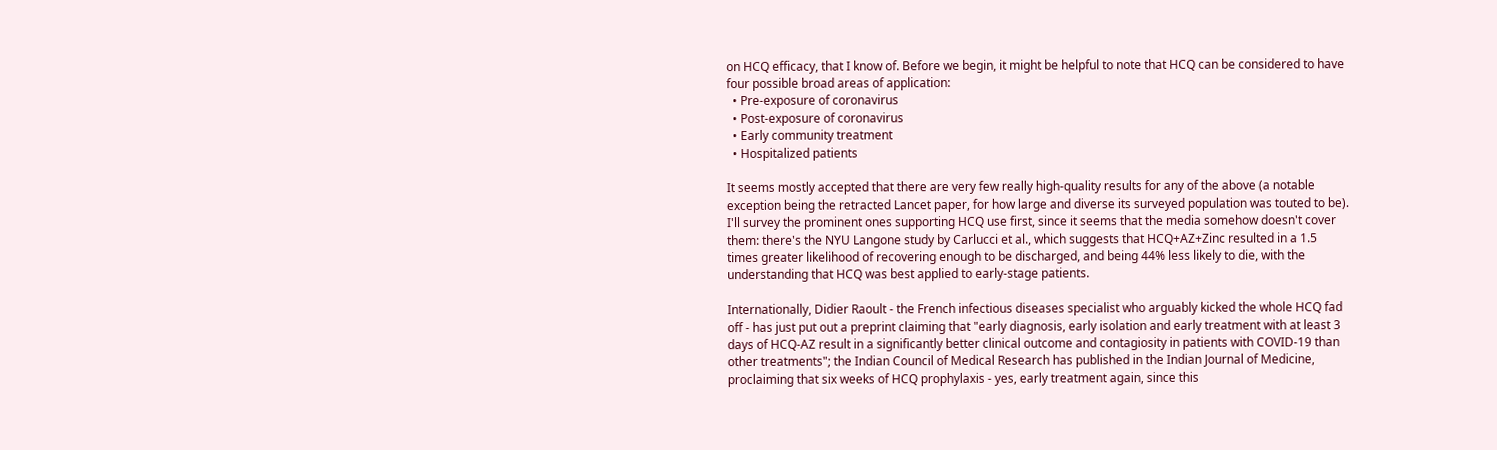on HCQ efficacy, that I know of. Before we begin, it might be helpful to note that HCQ can be considered to have four possible broad areas of application:
  • Pre-exposure of coronavirus
  • Post-exposure of coronavirus
  • Early community treatment
  • Hospitalized patients

It seems mostly accepted that there are very few really high-quality results for any of the above (a notable exception being the retracted Lancet paper, for how large and diverse its surveyed population was touted to be). I'll survey the prominent ones supporting HCQ use first, since it seems that the media somehow doesn't cover them: there's the NYU Langone study by Carlucci et al., which suggests that HCQ+AZ+Zinc resulted in a 1.5 times greater likelihood of recovering enough to be discharged, and being 44% less likely to die, with the understanding that HCQ was best applied to early-stage patients.

Internationally, Didier Raoult - the French infectious diseases specialist who arguably kicked the whole HCQ fad off - has just put out a preprint claiming that "early diagnosis, early isolation and early treatment with at least 3 days of HCQ-AZ result in a significantly better clinical outcome and contagiosity in patients with COVID-19 than other treatments"; the Indian Council of Medical Research has published in the Indian Journal of Medicine, proclaiming that six weeks of HCQ prophylaxis - yes, early treatment again, since this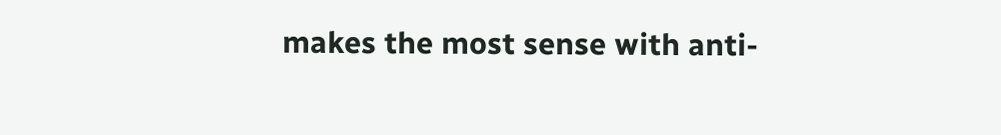makes the most sense with anti-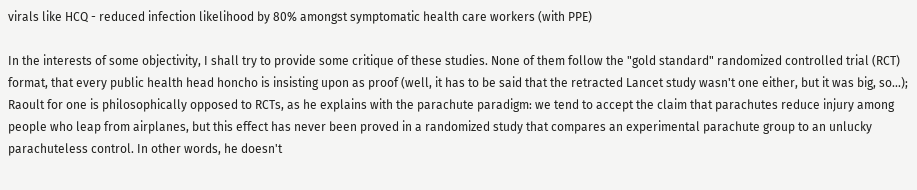virals like HCQ - reduced infection likelihood by 80% amongst symptomatic health care workers (with PPE)

In the interests of some objectivity, I shall try to provide some critique of these studies. None of them follow the "gold standard" randomized controlled trial (RCT) format, that every public health head honcho is insisting upon as proof (well, it has to be said that the retracted Lancet study wasn't one either, but it was big, so...); Raoult for one is philosophically opposed to RCTs, as he explains with the parachute paradigm: we tend to accept the claim that parachutes reduce injury among people who leap from airplanes, but this effect has never been proved in a randomized study that compares an experimental parachute group to an unlucky parachuteless control. In other words, he doesn't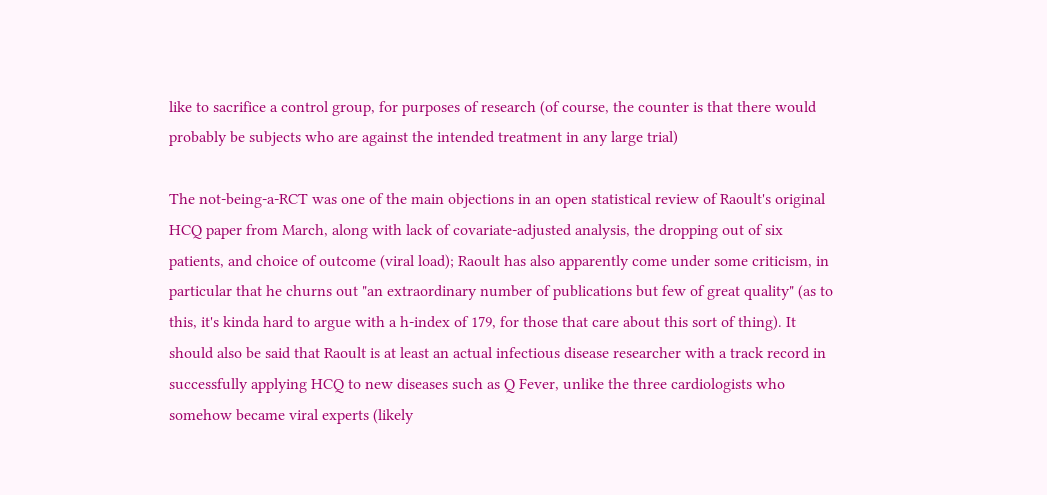like to sacrifice a control group, for purposes of research (of course, the counter is that there would probably be subjects who are against the intended treatment in any large trial)

The not-being-a-RCT was one of the main objections in an open statistical review of Raoult's original HCQ paper from March, along with lack of covariate-adjusted analysis, the dropping out of six patients, and choice of outcome (viral load); Raoult has also apparently come under some criticism, in particular that he churns out "an extraordinary number of publications but few of great quality" (as to this, it's kinda hard to argue with a h-index of 179, for those that care about this sort of thing). It should also be said that Raoult is at least an actual infectious disease researcher with a track record in successfully applying HCQ to new diseases such as Q Fever, unlike the three cardiologists who somehow became viral experts (likely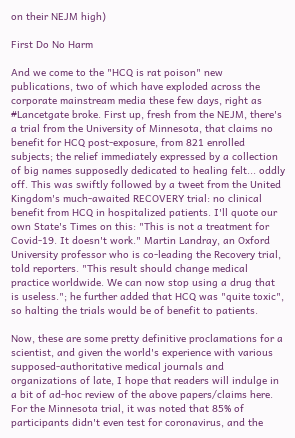on their NEJM high)

First Do No Harm

And we come to the "HCQ is rat poison" new publications, two of which have exploded across the corporate mainstream media these few days, right as #Lancetgate broke. First up, fresh from the NEJM, there's a trial from the University of Minnesota, that claims no benefit for HCQ post-exposure, from 821 enrolled subjects; the relief immediately expressed by a collection of big names supposedly dedicated to healing felt... oddly off. This was swiftly followed by a tweet from the United Kingdom's much-awaited RECOVERY trial: no clinical benefit from HCQ in hospitalized patients. I'll quote our own State's Times on this: "This is not a treatment for Covid-19. It doesn't work." Martin Landray, an Oxford University professor who is co-leading the Recovery trial, told reporters. "This result should change medical practice worldwide. We can now stop using a drug that is useless."; he further added that HCQ was "quite toxic", so halting the trials would be of benefit to patients.

Now, these are some pretty definitive proclamations for a scientist, and given the world's experience with various supposed-authoritative medical journals and organizations of late, I hope that readers will indulge in a bit of ad-hoc review of the above papers/claims here. For the Minnesota trial, it was noted that 85% of participants didn't even test for coronavirus, and the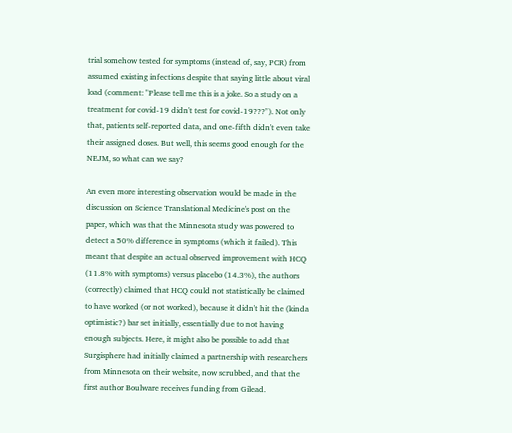trial somehow tested for symptoms (instead of, say, PCR) from assumed existing infections despite that saying little about viral load (comment: "Please tell me this is a joke. So a study on a treatment for covid-19 didn't test for covid-19???"). Not only that, patients self-reported data, and one-fifth didn't even take their assigned doses. But well, this seems good enough for the NEJM, so what can we say?

An even more interesting observation would be made in the discussion on Science Translational Medicine's post on the paper, which was that the Minnesota study was powered to detect a 50% difference in symptoms (which it failed). This meant that despite an actual observed improvement with HCQ (11.8% with symptoms) versus placebo (14.3%), the authors (correctly) claimed that HCQ could not statistically be claimed to have worked (or not worked), because it didn't hit the (kinda optimistic?) bar set initially, essentially due to not having enough subjects. Here, it might also be possible to add that Surgisphere had initially claimed a partnership with researchers from Minnesota on their website, now scrubbed, and that the first author Boulware receives funding from Gilead.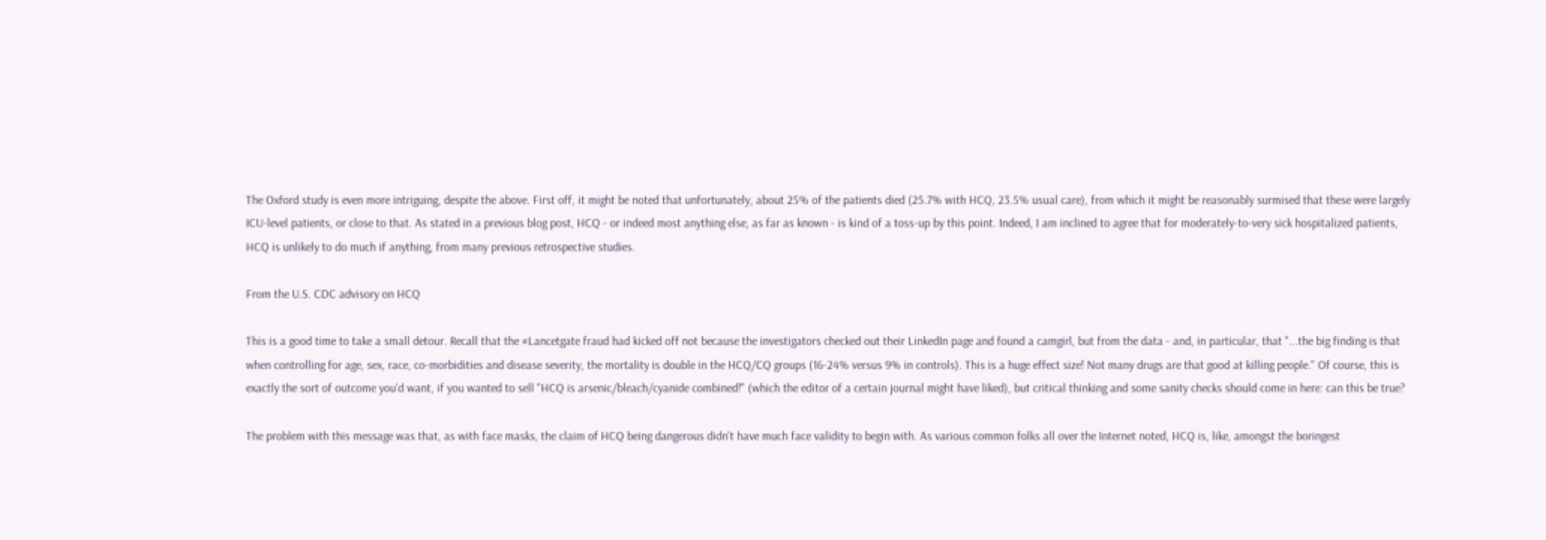The Oxford study is even more intriguing, despite the above. First off, it might be noted that unfortunately, about 25% of the patients died (25.7% with HCQ, 23.5% usual care), from which it might be reasonably surmised that these were largely ICU-level patients, or close to that. As stated in a previous blog post, HCQ - or indeed most anything else, as far as known - is kind of a toss-up by this point. Indeed, I am inclined to agree that for moderately-to-very sick hospitalized patients, HCQ is unlikely to do much if anything, from many previous retrospective studies.

From the U.S. CDC advisory on HCQ

This is a good time to take a small detour. Recall that the #Lancetgate fraud had kicked off not because the investigators checked out their LinkedIn page and found a camgirl, but from the data - and, in particular, that "...the big finding is that when controlling for age, sex, race, co-morbidities and disease severity, the mortality is double in the HCQ/CQ groups (16-24% versus 9% in controls). This is a huge effect size! Not many drugs are that good at killing people." Of course, this is exactly the sort of outcome you'd want, if you wanted to sell "HCQ is arsenic/bleach/cyanide combined!" (which the editor of a certain journal might have liked), but critical thinking and some sanity checks should come in here: can this be true?

The problem with this message was that, as with face masks, the claim of HCQ being dangerous didn't have much face validity to begin with. As various common folks all over the Internet noted, HCQ is, like, amongst the boringest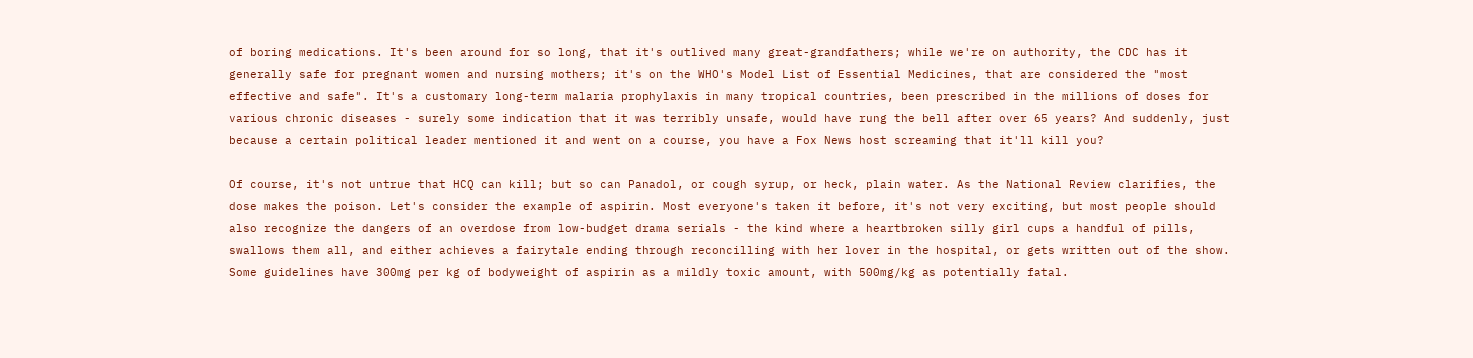of boring medications. It's been around for so long, that it's outlived many great-grandfathers; while we're on authority, the CDC has it generally safe for pregnant women and nursing mothers; it's on the WHO's Model List of Essential Medicines, that are considered the "most effective and safe". It's a customary long-term malaria prophylaxis in many tropical countries, been prescribed in the millions of doses for various chronic diseases - surely some indication that it was terribly unsafe, would have rung the bell after over 65 years? And suddenly, just because a certain political leader mentioned it and went on a course, you have a Fox News host screaming that it'll kill you?

Of course, it's not untrue that HCQ can kill; but so can Panadol, or cough syrup, or heck, plain water. As the National Review clarifies, the dose makes the poison. Let's consider the example of aspirin. Most everyone's taken it before, it's not very exciting, but most people should also recognize the dangers of an overdose from low-budget drama serials - the kind where a heartbroken silly girl cups a handful of pills, swallows them all, and either achieves a fairytale ending through reconcilling with her lover in the hospital, or gets written out of the show. Some guidelines have 300mg per kg of bodyweight of aspirin as a mildly toxic amount, with 500mg/kg as potentially fatal.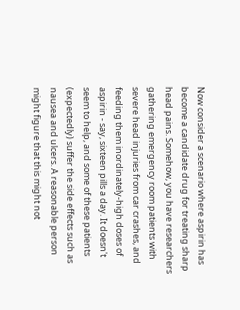Now consider a scenario where aspirin has become a candidate drug for treating sharp head pains. Somehow, you have researchers gathering emergency room patients with severe head injuries from car crashes, and feeding them inordinately-high doses of aspirin - say, sixteen pills a day. It doesn't seem to help, and some of these patients (expectedly) suffer the side effects such as nausea and ulcers. A reasonable person might figure that this might not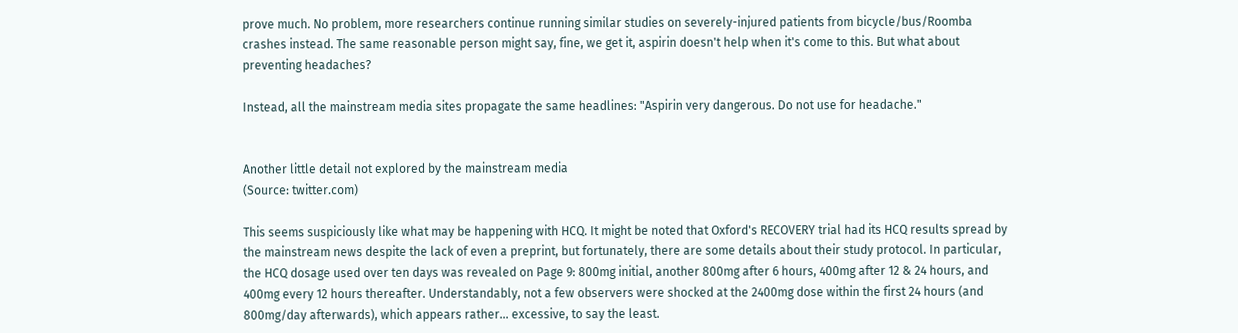prove much. No problem, more researchers continue running similar studies on severely-injured patients from bicycle/bus/Roomba crashes instead. The same reasonable person might say, fine, we get it, aspirin doesn't help when it's come to this. But what about preventing headaches?

Instead, all the mainstream media sites propagate the same headlines: "Aspirin very dangerous. Do not use for headache."


Another little detail not explored by the mainstream media
(Source: twitter.com)

This seems suspiciously like what may be happening with HCQ. It might be noted that Oxford's RECOVERY trial had its HCQ results spread by the mainstream news despite the lack of even a preprint, but fortunately, there are some details about their study protocol. In particular, the HCQ dosage used over ten days was revealed on Page 9: 800mg initial, another 800mg after 6 hours, 400mg after 12 & 24 hours, and 400mg every 12 hours thereafter. Understandably, not a few observers were shocked at the 2400mg dose within the first 24 hours (and 800mg/day afterwards), which appears rather... excessive, to say the least.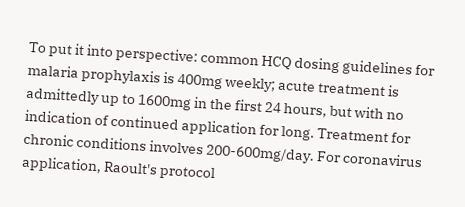To put it into perspective: common HCQ dosing guidelines for malaria prophylaxis is 400mg weekly; acute treatment is admittedly up to 1600mg in the first 24 hours, but with no indication of continued application for long. Treatment for chronic conditions involves 200-600mg/day. For coronavirus application, Raoult's protocol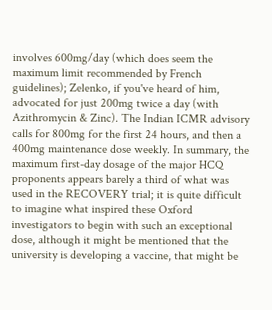involves 600mg/day (which does seem the maximum limit recommended by French guidelines); Zelenko, if you've heard of him, advocated for just 200mg twice a day (with Azithromycin & Zinc). The Indian ICMR advisory calls for 800mg for the first 24 hours, and then a 400mg maintenance dose weekly. In summary, the maximum first-day dosage of the major HCQ proponents appears barely a third of what was used in the RECOVERY trial; it is quite difficult to imagine what inspired these Oxford investigators to begin with such an exceptional dose, although it might be mentioned that the university is developing a vaccine, that might be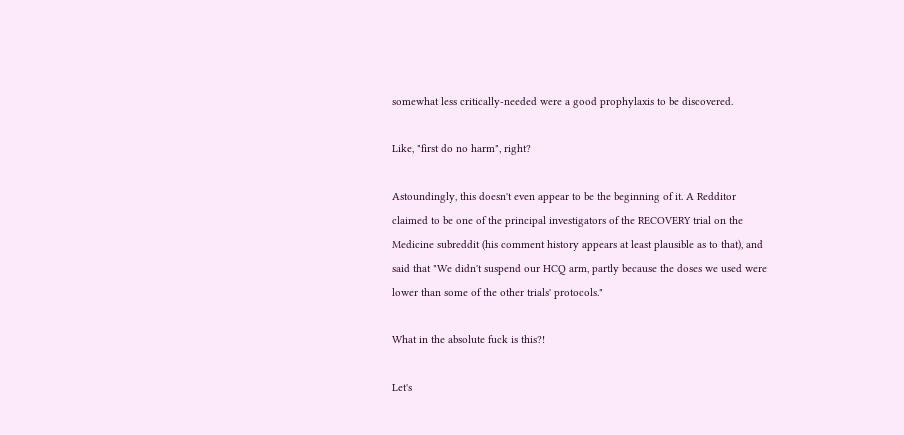somewhat less critically-needed were a good prophylaxis to be discovered.

Like, "first do no harm", right?

Astoundingly, this doesn't even appear to be the beginning of it. A Redditor claimed to be one of the principal investigators of the RECOVERY trial on the Medicine subreddit (his comment history appears at least plausible as to that), and said that "We didn't suspend our HCQ arm, partly because the doses we used were lower than some of the other trials' protocols."

What in the absolute fuck is this?!

Let's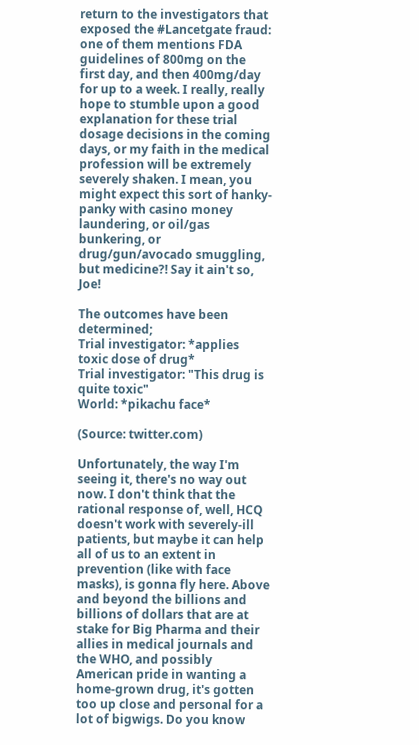return to the investigators that exposed the #Lancetgate fraud: one of them mentions FDA guidelines of 800mg on the first day, and then 400mg/day for up to a week. I really, really hope to stumble upon a good explanation for these trial dosage decisions in the coming days, or my faith in the medical profession will be extremely severely shaken. I mean, you might expect this sort of hanky-panky with casino money laundering, or oil/gas bunkering, or drug/gun/avocado smuggling, but medicine?! Say it ain't so, Joe!

The outcomes have been determined;
Trial investigator: *applies toxic dose of drug*
Trial investigator: "This drug is quite toxic"
World: *pikachu face*

(Source: twitter.com)

Unfortunately, the way I'm seeing it, there's no way out now. I don't think that the rational response of, well, HCQ doesn't work with severely-ill patients, but maybe it can help all of us to an extent in prevention (like with face masks), is gonna fly here. Above and beyond the billions and billions of dollars that are at stake for Big Pharma and their allies in medical journals and the WHO, and possibly American pride in wanting a home-grown drug, it's gotten too up close and personal for a lot of bigwigs. Do you know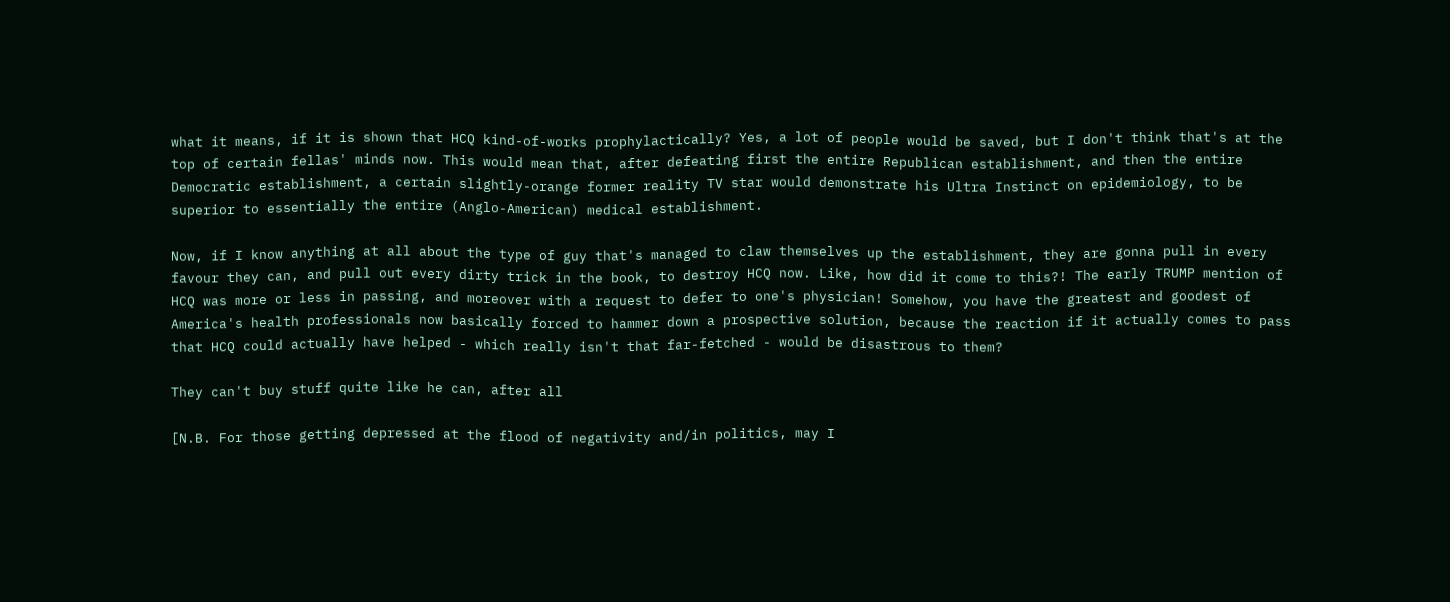what it means, if it is shown that HCQ kind-of-works prophylactically? Yes, a lot of people would be saved, but I don't think that's at the top of certain fellas' minds now. This would mean that, after defeating first the entire Republican establishment, and then the entire Democratic establishment, a certain slightly-orange former reality TV star would demonstrate his Ultra Instinct on epidemiology, to be superior to essentially the entire (Anglo-American) medical establishment.

Now, if I know anything at all about the type of guy that's managed to claw themselves up the establishment, they are gonna pull in every favour they can, and pull out every dirty trick in the book, to destroy HCQ now. Like, how did it come to this?! The early TRUMP mention of HCQ was more or less in passing, and moreover with a request to defer to one's physician! Somehow, you have the greatest and goodest of America's health professionals now basically forced to hammer down a prospective solution, because the reaction if it actually comes to pass that HCQ could actually have helped - which really isn't that far-fetched - would be disastrous to them?

They can't buy stuff quite like he can, after all

[N.B. For those getting depressed at the flood of negativity and/in politics, may I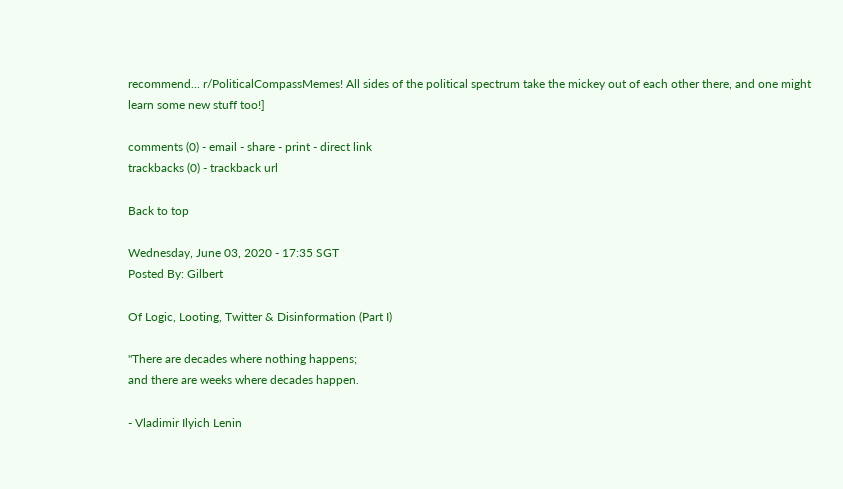recommend... r/PoliticalCompassMemes! All sides of the political spectrum take the mickey out of each other there, and one might learn some new stuff too!]

comments (0) - email - share - print - direct link
trackbacks (0) - trackback url

Back to top

Wednesday, June 03, 2020 - 17:35 SGT
Posted By: Gilbert

Of Logic, Looting, Twitter & Disinformation (Part I)

"There are decades where nothing happens;
and there are weeks where decades happen.

- Vladimir Ilyich Lenin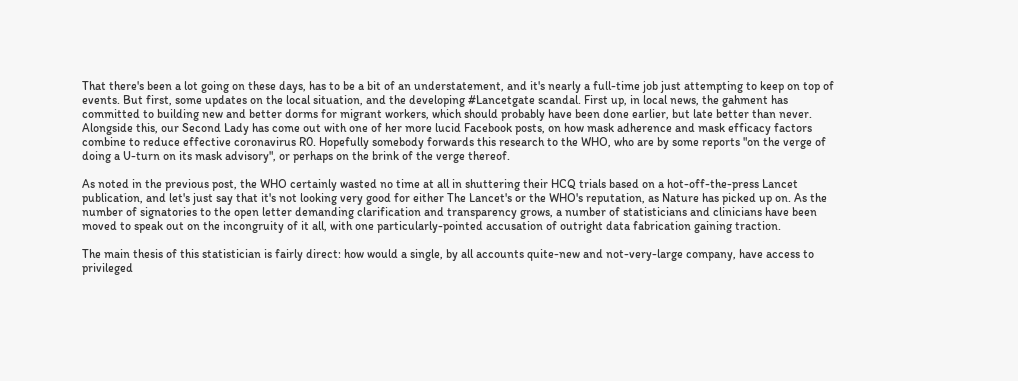That there's been a lot going on these days, has to be a bit of an understatement, and it's nearly a full-time job just attempting to keep on top of events. But first, some updates on the local situation, and the developing #Lancetgate scandal. First up, in local news, the gahment has committed to building new and better dorms for migrant workers, which should probably have been done earlier, but late better than never. Alongside this, our Second Lady has come out with one of her more lucid Facebook posts, on how mask adherence and mask efficacy factors combine to reduce effective coronavirus R0. Hopefully somebody forwards this research to the WHO, who are by some reports "on the verge of doing a U-turn on its mask advisory", or perhaps on the brink of the verge thereof.

As noted in the previous post, the WHO certainly wasted no time at all in shuttering their HCQ trials based on a hot-off-the-press Lancet publication, and let's just say that it's not looking very good for either The Lancet's or the WHO's reputation, as Nature has picked up on. As the number of signatories to the open letter demanding clarification and transparency grows, a number of statisticians and clinicians have been moved to speak out on the incongruity of it all, with one particularly-pointed accusation of outright data fabrication gaining traction.

The main thesis of this statistician is fairly direct: how would a single, by all accounts quite-new and not-very-large company, have access to privileged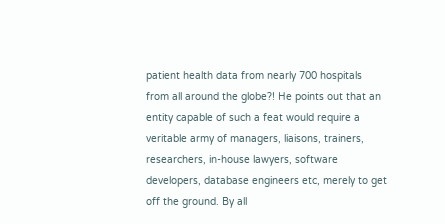patient health data from nearly 700 hospitals from all around the globe?! He points out that an entity capable of such a feat would require a veritable army of managers, liaisons, trainers, researchers, in-house lawyers, software developers, database engineers etc, merely to get off the ground. By all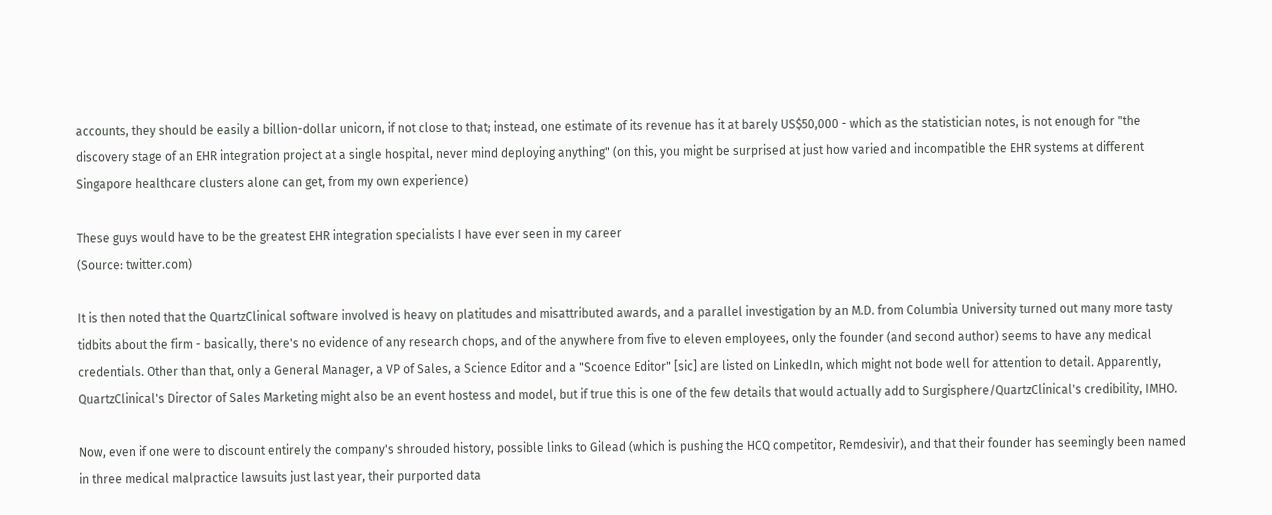accounts, they should be easily a billion-dollar unicorn, if not close to that; instead, one estimate of its revenue has it at barely US$50,000 - which as the statistician notes, is not enough for "the discovery stage of an EHR integration project at a single hospital, never mind deploying anything" (on this, you might be surprised at just how varied and incompatible the EHR systems at different Singapore healthcare clusters alone can get, from my own experience)

These guys would have to be the greatest EHR integration specialists I have ever seen in my career
(Source: twitter.com)

It is then noted that the QuartzClinical software involved is heavy on platitudes and misattributed awards, and a parallel investigation by an M.D. from Columbia University turned out many more tasty tidbits about the firm - basically, there's no evidence of any research chops, and of the anywhere from five to eleven employees, only the founder (and second author) seems to have any medical credentials. Other than that, only a General Manager, a VP of Sales, a Science Editor and a "Scoence Editor" [sic] are listed on LinkedIn, which might not bode well for attention to detail. Apparently, QuartzClinical's Director of Sales Marketing might also be an event hostess and model, but if true this is one of the few details that would actually add to Surgisphere/QuartzClinical's credibility, IMHO.

Now, even if one were to discount entirely the company's shrouded history, possible links to Gilead (which is pushing the HCQ competitor, Remdesivir), and that their founder has seemingly been named in three medical malpractice lawsuits just last year, their purported data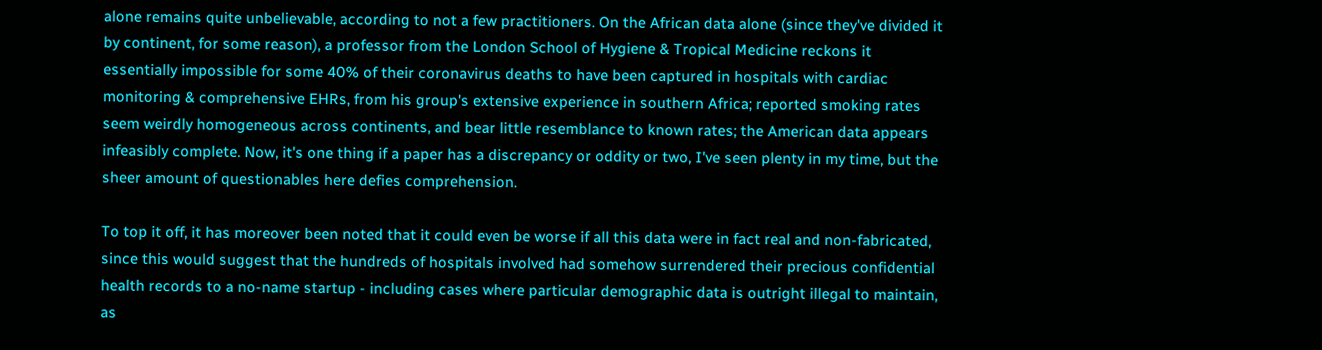alone remains quite unbelievable, according to not a few practitioners. On the African data alone (since they've divided it by continent, for some reason), a professor from the London School of Hygiene & Tropical Medicine reckons it essentially impossible for some 40% of their coronavirus deaths to have been captured in hospitals with cardiac monitoring & comprehensive EHRs, from his group's extensive experience in southern Africa; reported smoking rates seem weirdly homogeneous across continents, and bear little resemblance to known rates; the American data appears infeasibly complete. Now, it's one thing if a paper has a discrepancy or oddity or two, I've seen plenty in my time, but the sheer amount of questionables here defies comprehension.

To top it off, it has moreover been noted that it could even be worse if all this data were in fact real and non-fabricated, since this would suggest that the hundreds of hospitals involved had somehow surrendered their precious confidential health records to a no-name startup - including cases where particular demographic data is outright illegal to maintain, as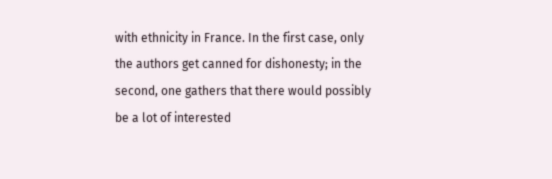with ethnicity in France. In the first case, only the authors get canned for dishonesty; in the second, one gathers that there would possibly be a lot of interested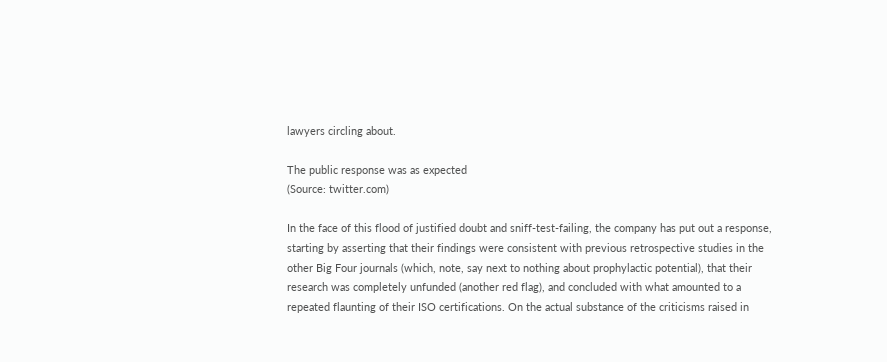lawyers circling about.

The public response was as expected
(Source: twitter.com)

In the face of this flood of justified doubt and sniff-test-failing, the company has put out a response, starting by asserting that their findings were consistent with previous retrospective studies in the other Big Four journals (which, note, say next to nothing about prophylactic potential), that their research was completely unfunded (another red flag), and concluded with what amounted to a repeated flaunting of their ISO certifications. On the actual substance of the criticisms raised in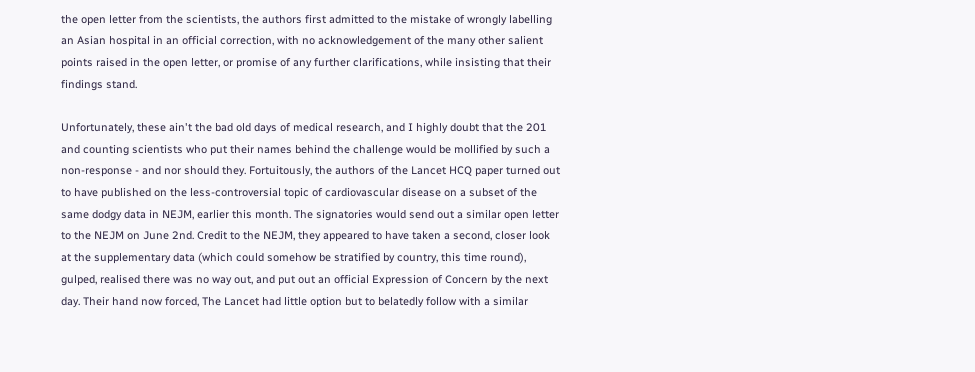the open letter from the scientists, the authors first admitted to the mistake of wrongly labelling an Asian hospital in an official correction, with no acknowledgement of the many other salient points raised in the open letter, or promise of any further clarifications, while insisting that their findings stand.

Unfortunately, these ain't the bad old days of medical research, and I highly doubt that the 201 and counting scientists who put their names behind the challenge would be mollified by such a non-response - and nor should they. Fortuitously, the authors of the Lancet HCQ paper turned out to have published on the less-controversial topic of cardiovascular disease on a subset of the same dodgy data in NEJM, earlier this month. The signatories would send out a similar open letter to the NEJM on June 2nd. Credit to the NEJM, they appeared to have taken a second, closer look at the supplementary data (which could somehow be stratified by country, this time round), gulped, realised there was no way out, and put out an official Expression of Concern by the next day. Their hand now forced, The Lancet had little option but to belatedly follow with a similar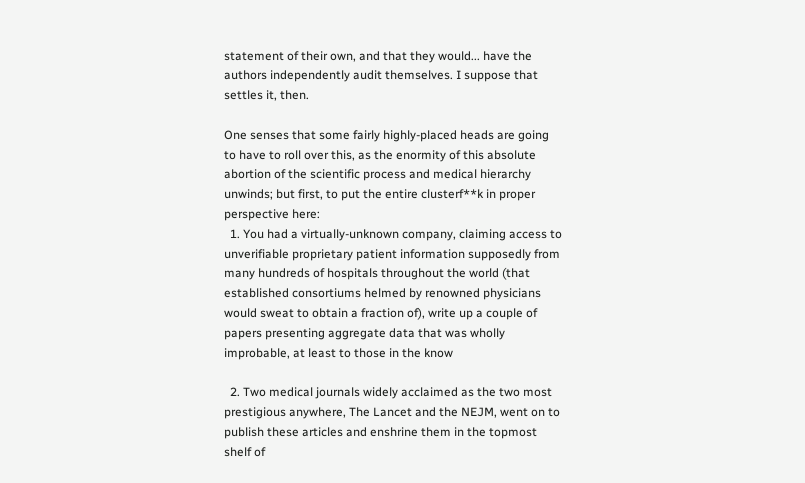statement of their own, and that they would... have the authors independently audit themselves. I suppose that settles it, then.

One senses that some fairly highly-placed heads are going to have to roll over this, as the enormity of this absolute abortion of the scientific process and medical hierarchy unwinds; but first, to put the entire clusterf**k in proper perspective here:
  1. You had a virtually-unknown company, claiming access to unverifiable proprietary patient information supposedly from many hundreds of hospitals throughout the world (that established consortiums helmed by renowned physicians would sweat to obtain a fraction of), write up a couple of papers presenting aggregate data that was wholly improbable, at least to those in the know

  2. Two medical journals widely acclaimed as the two most prestigious anywhere, The Lancet and the NEJM, went on to publish these articles and enshrine them in the topmost shelf of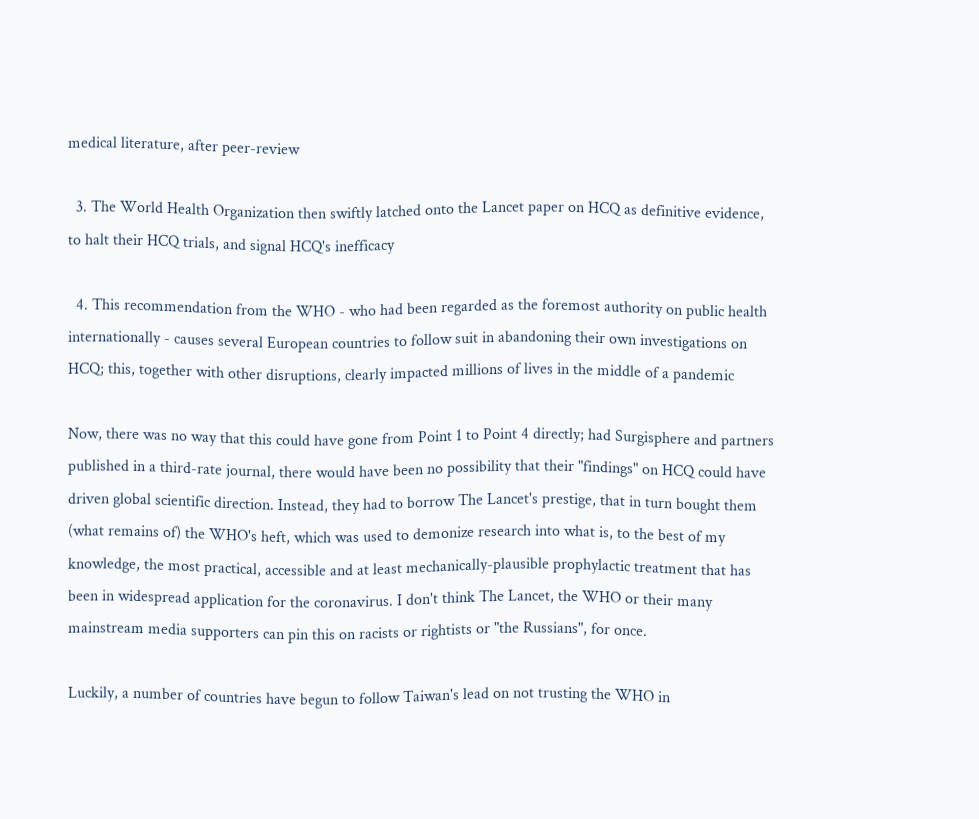medical literature, after peer-review

  3. The World Health Organization then swiftly latched onto the Lancet paper on HCQ as definitive evidence, to halt their HCQ trials, and signal HCQ's inefficacy

  4. This recommendation from the WHO - who had been regarded as the foremost authority on public health internationally - causes several European countries to follow suit in abandoning their own investigations on HCQ; this, together with other disruptions, clearly impacted millions of lives in the middle of a pandemic

Now, there was no way that this could have gone from Point 1 to Point 4 directly; had Surgisphere and partners published in a third-rate journal, there would have been no possibility that their "findings" on HCQ could have driven global scientific direction. Instead, they had to borrow The Lancet's prestige, that in turn bought them (what remains of) the WHO's heft, which was used to demonize research into what is, to the best of my knowledge, the most practical, accessible and at least mechanically-plausible prophylactic treatment that has been in widespread application for the coronavirus. I don't think The Lancet, the WHO or their many mainstream media supporters can pin this on racists or rightists or "the Russians", for once.

Luckily, a number of countries have begun to follow Taiwan's lead on not trusting the WHO in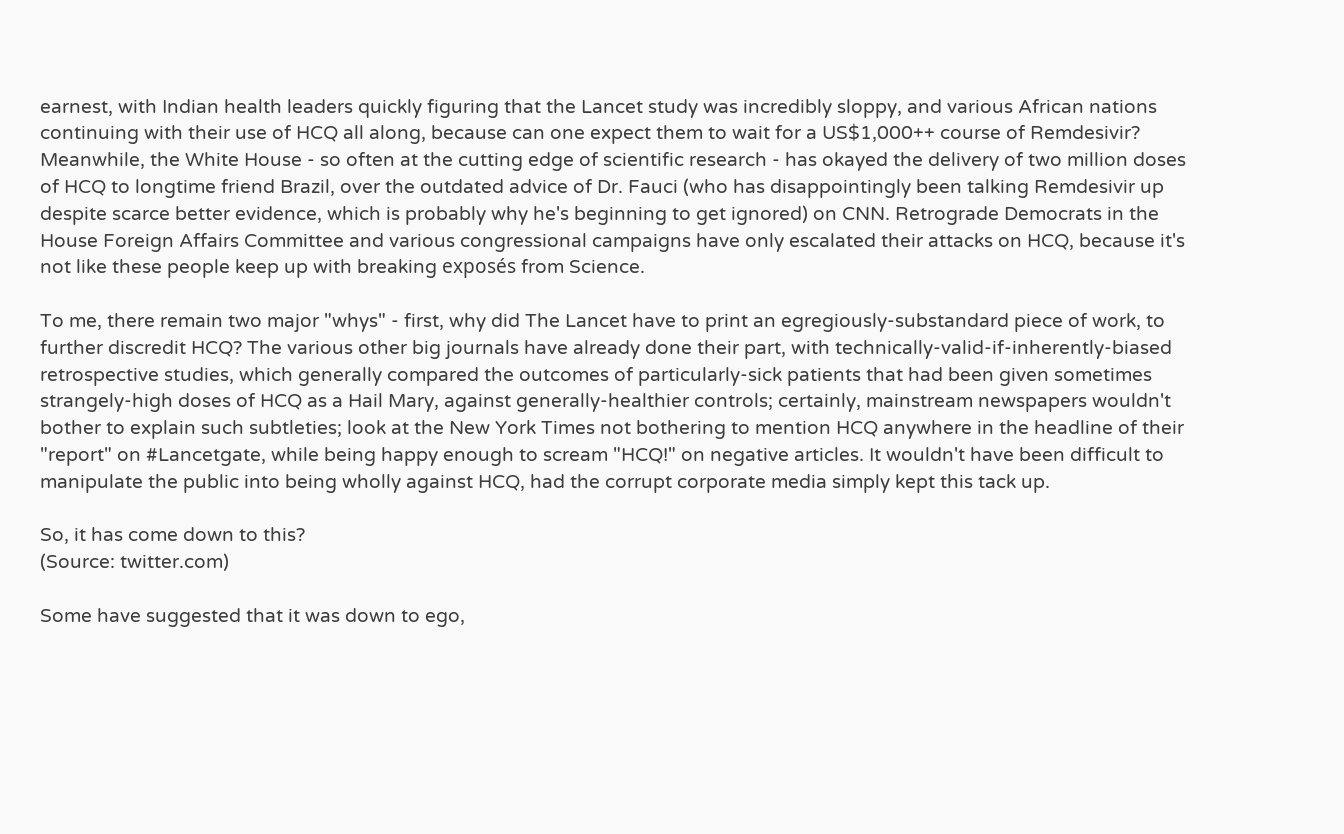earnest, with Indian health leaders quickly figuring that the Lancet study was incredibly sloppy, and various African nations continuing with their use of HCQ all along, because can one expect them to wait for a US$1,000++ course of Remdesivir? Meanwhile, the White House - so often at the cutting edge of scientific research - has okayed the delivery of two million doses of HCQ to longtime friend Brazil, over the outdated advice of Dr. Fauci (who has disappointingly been talking Remdesivir up despite scarce better evidence, which is probably why he's beginning to get ignored) on CNN. Retrograde Democrats in the House Foreign Affairs Committee and various congressional campaigns have only escalated their attacks on HCQ, because it's not like these people keep up with breaking exposés from Science.

To me, there remain two major "whys" - first, why did The Lancet have to print an egregiously-substandard piece of work, to further discredit HCQ? The various other big journals have already done their part, with technically-valid-if-inherently-biased retrospective studies, which generally compared the outcomes of particularly-sick patients that had been given sometimes strangely-high doses of HCQ as a Hail Mary, against generally-healthier controls; certainly, mainstream newspapers wouldn't bother to explain such subtleties; look at the New York Times not bothering to mention HCQ anywhere in the headline of their "report" on #Lancetgate, while being happy enough to scream "HCQ!" on negative articles. It wouldn't have been difficult to manipulate the public into being wholly against HCQ, had the corrupt corporate media simply kept this tack up.

So, it has come down to this?
(Source: twitter.com)

Some have suggested that it was down to ego,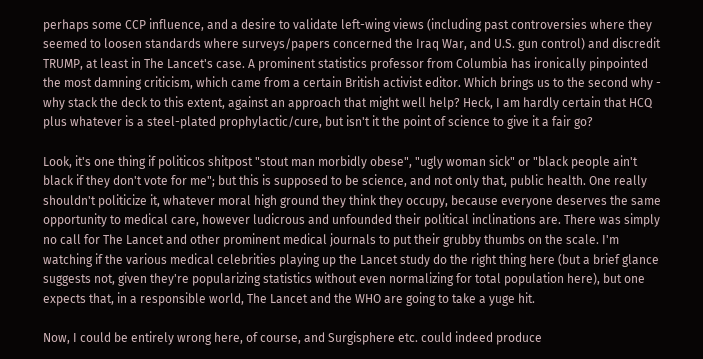perhaps some CCP influence, and a desire to validate left-wing views (including past controversies where they seemed to loosen standards where surveys/papers concerned the Iraq War, and U.S. gun control) and discredit TRUMP, at least in The Lancet's case. A prominent statistics professor from Columbia has ironically pinpointed the most damning criticism, which came from a certain British activist editor. Which brings us to the second why - why stack the deck to this extent, against an approach that might well help? Heck, I am hardly certain that HCQ plus whatever is a steel-plated prophylactic/cure, but isn't it the point of science to give it a fair go?

Look, it's one thing if politicos shitpost "stout man morbidly obese", "ugly woman sick" or "black people ain't black if they don't vote for me"; but this is supposed to be science, and not only that, public health. One really shouldn't politicize it, whatever moral high ground they think they occupy, because everyone deserves the same opportunity to medical care, however ludicrous and unfounded their political inclinations are. There was simply no call for The Lancet and other prominent medical journals to put their grubby thumbs on the scale. I'm watching if the various medical celebrities playing up the Lancet study do the right thing here (but a brief glance suggests not, given they're popularizing statistics without even normalizing for total population here), but one expects that, in a responsible world, The Lancet and the WHO are going to take a yuge hit.

Now, I could be entirely wrong here, of course, and Surgisphere etc. could indeed produce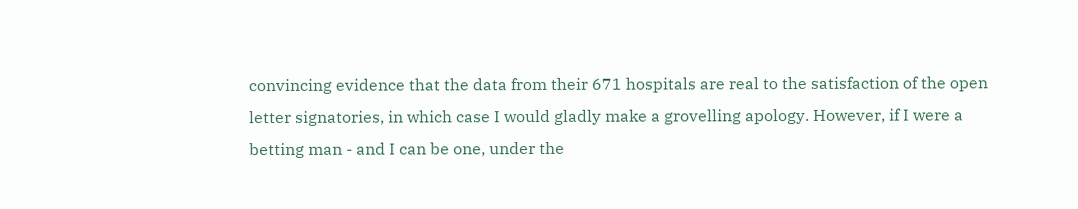convincing evidence that the data from their 671 hospitals are real to the satisfaction of the open letter signatories, in which case I would gladly make a grovelling apology. However, if I were a betting man - and I can be one, under the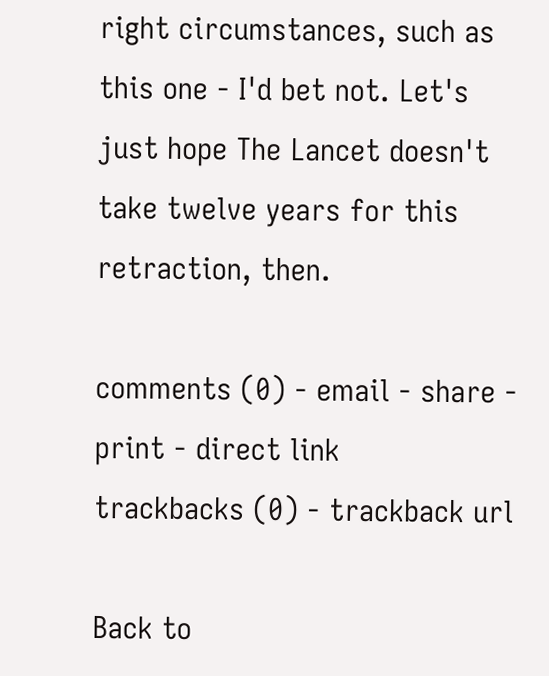right circumstances, such as this one - I'd bet not. Let's just hope The Lancet doesn't take twelve years for this retraction, then.

comments (0) - email - share - print - direct link
trackbacks (0) - trackback url

Back to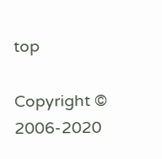top

Copyright © 2006-2020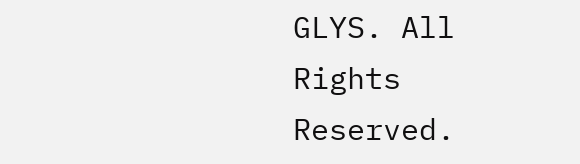GLYS. All Rights Reserved.